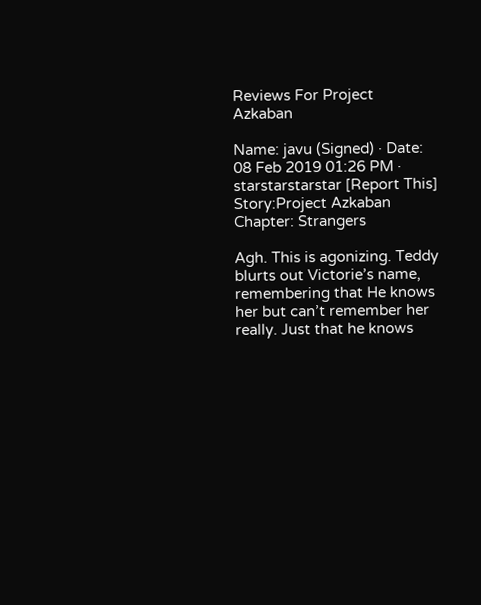Reviews For Project Azkaban

Name: javu (Signed) · Date: 08 Feb 2019 01:26 PM · starstarstarstar [Report This]
Story:Project Azkaban Chapter: Strangers

Agh. This is agonizing. Teddy blurts out Victorie’s name, remembering that He knows her but can’t remember her really. Just that he knows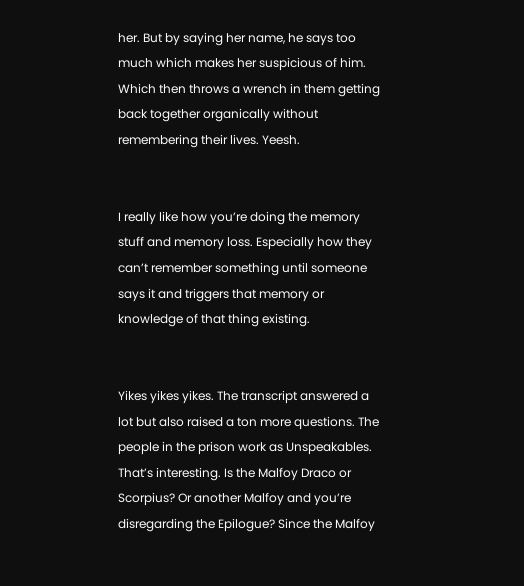her. But by saying her name, he says too much which makes her suspicious of him. Which then throws a wrench in them getting back together organically without remembering their lives. Yeesh.


I really like how you’re doing the memory stuff and memory loss. Especially how they can’t remember something until someone says it and triggers that memory or knowledge of that thing existing.


Yikes yikes yikes. The transcript answered a lot but also raised a ton more questions. The people in the prison work as Unspeakables. That’s interesting. Is the Malfoy Draco or Scorpius? Or another Malfoy and you’re disregarding the Epilogue? Since the Malfoy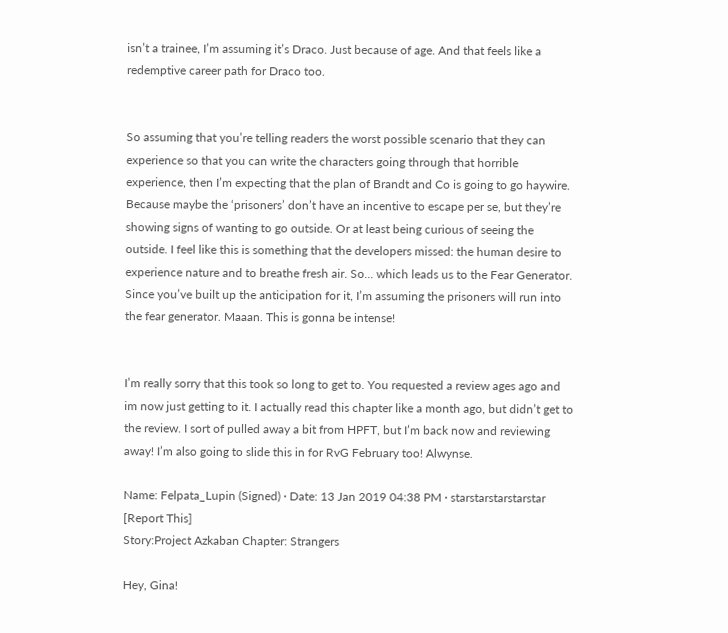isn’t a trainee, I’m assuming it’s Draco. Just because of age. And that feels like a redemptive career path for Draco too.


So assuming that you’re telling readers the worst possible scenario that they can experience so that you can write the characters going through that horrible experience, then I’m expecting that the plan of Brandt and Co is going to go haywire. Because maybe the ‘prisoners’ don’t have an incentive to escape per se, but they’re showing signs of wanting to go outside. Or at least being curious of seeing the outside. I feel like this is something that the developers missed: the human desire to experience nature and to breathe fresh air. So... which leads us to the Fear Generator. Since you’ve built up the anticipation for it, I’m assuming the prisoners will run into the fear generator. Maaan. This is gonna be intense!


I’m really sorry that this took so long to get to. You requested a review ages ago and im now just getting to it. I actually read this chapter like a month ago, but didn’t get to the review. I sort of pulled away a bit from HPFT, but I’m back now and reviewing away! I’m also going to slide this in for RvG February too! Alwynse.

Name: Felpata_Lupin (Signed) · Date: 13 Jan 2019 04:38 PM · starstarstarstarstar [Report This]
Story:Project Azkaban Chapter: Strangers

Hey, Gina!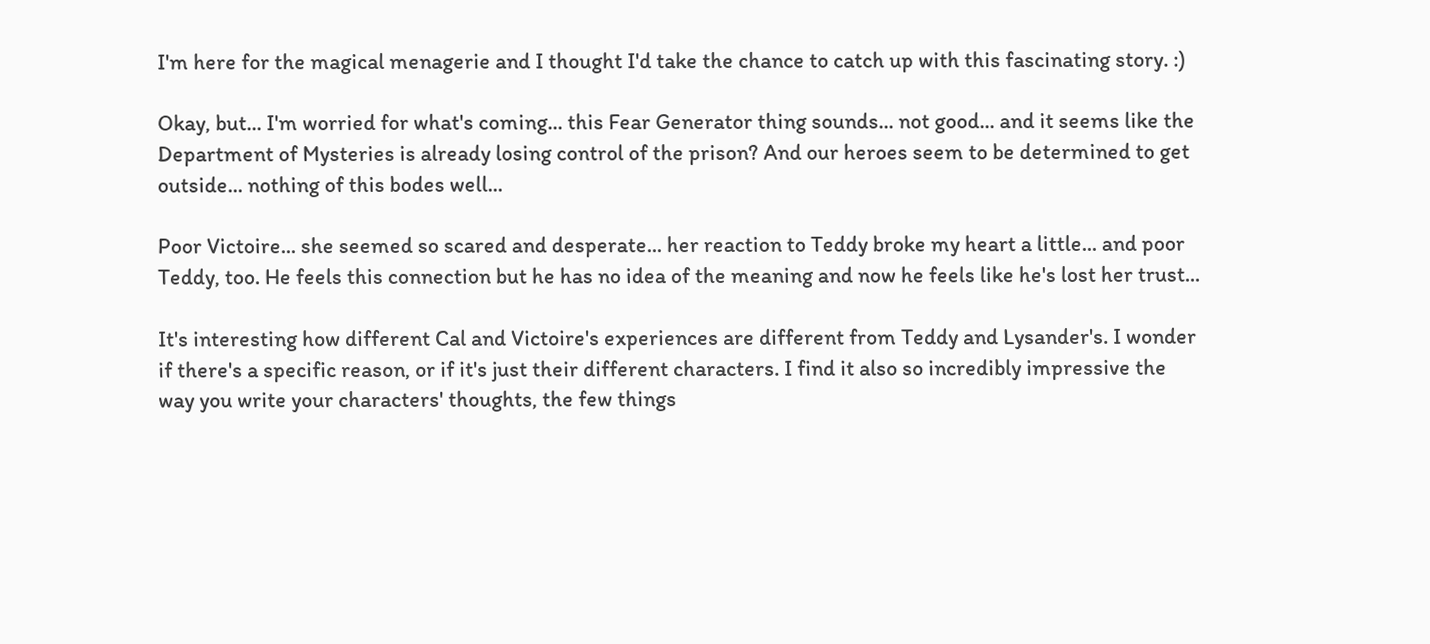I'm here for the magical menagerie and I thought I'd take the chance to catch up with this fascinating story. :)

Okay, but... I'm worried for what's coming... this Fear Generator thing sounds... not good... and it seems like the Department of Mysteries is already losing control of the prison? And our heroes seem to be determined to get outside... nothing of this bodes well...

Poor Victoire... she seemed so scared and desperate... her reaction to Teddy broke my heart a little... and poor Teddy, too. He feels this connection but he has no idea of the meaning and now he feels like he's lost her trust...

It's interesting how different Cal and Victoire's experiences are different from Teddy and Lysander's. I wonder if there's a specific reason, or if it's just their different characters. I find it also so incredibly impressive the way you write your characters' thoughts, the few things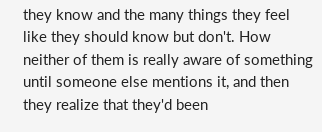they know and the many things they feel like they should know but don't. How neither of them is really aware of something until someone else mentions it, and then they realize that they'd been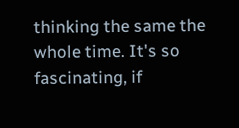thinking the same the whole time. It's so fascinating, if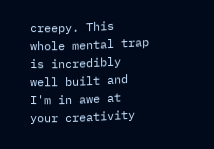creepy. This whole mental trap is incredibly well built and I'm in awe at your creativity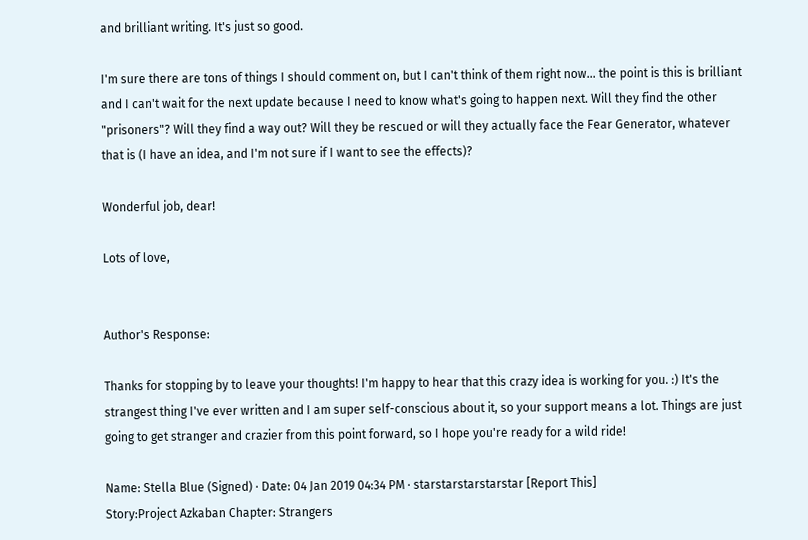and brilliant writing. It's just so good.

I'm sure there are tons of things I should comment on, but I can't think of them right now... the point is this is brilliant and I can't wait for the next update because I need to know what's going to happen next. Will they find the other "prisoners"? Will they find a way out? Will they be rescued or will they actually face the Fear Generator, whatever that is (I have an idea, and I'm not sure if I want to see the effects)?

Wonderful job, dear!

Lots of love,


Author's Response:

Thanks for stopping by to leave your thoughts! I'm happy to hear that this crazy idea is working for you. :) It's the strangest thing I've ever written and I am super self-conscious about it, so your support means a lot. Things are just going to get stranger and crazier from this point forward, so I hope you're ready for a wild ride!

Name: Stella Blue (Signed) · Date: 04 Jan 2019 04:34 PM · starstarstarstarstar [Report This]
Story:Project Azkaban Chapter: Strangers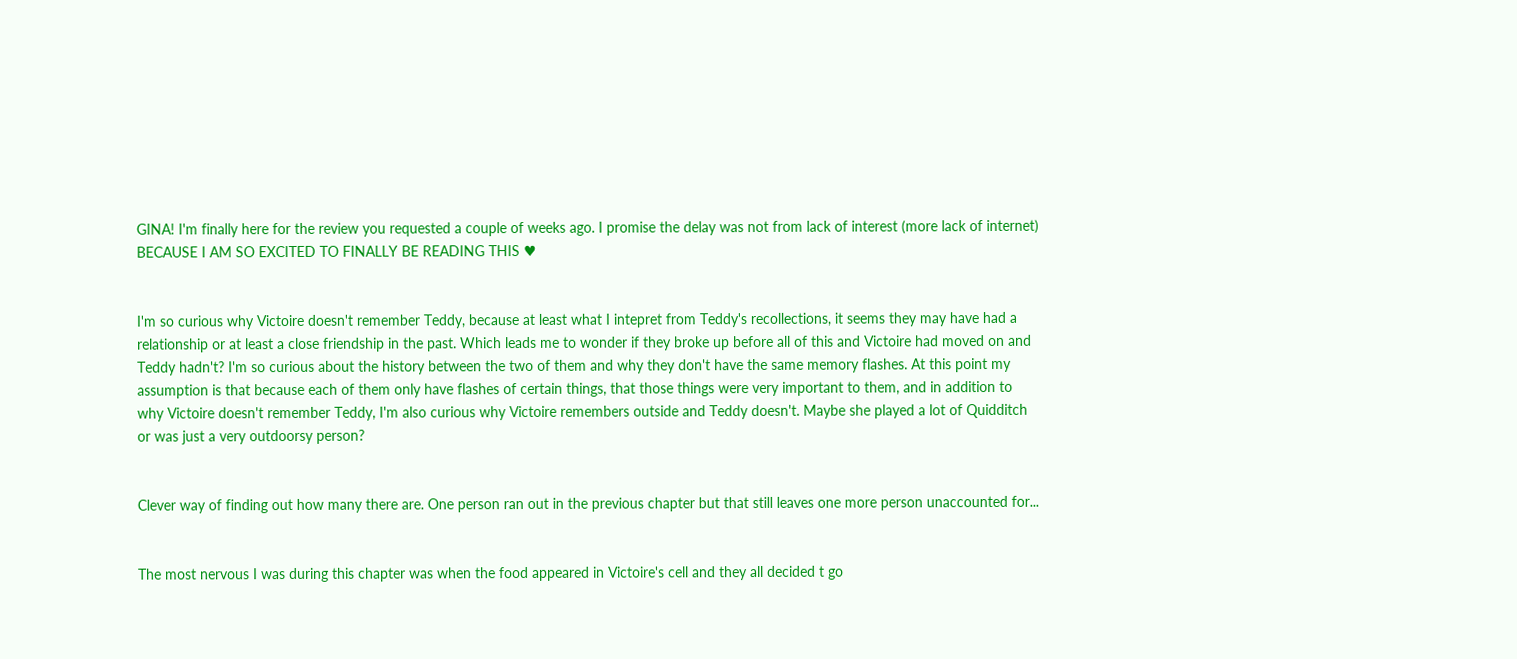GINA! I'm finally here for the review you requested a couple of weeks ago. I promise the delay was not from lack of interest (more lack of internet) BECAUSE I AM SO EXCITED TO FINALLY BE READING THIS ♥


I'm so curious why Victoire doesn't remember Teddy, because at least what I intepret from Teddy's recollections, it seems they may have had a relationship or at least a close friendship in the past. Which leads me to wonder if they broke up before all of this and Victoire had moved on and Teddy hadn't? I'm so curious about the history between the two of them and why they don't have the same memory flashes. At this point my assumption is that because each of them only have flashes of certain things, that those things were very important to them, and in addition to why Victoire doesn't remember Teddy, I'm also curious why Victoire remembers outside and Teddy doesn't. Maybe she played a lot of Quidditch or was just a very outdoorsy person?


Clever way of finding out how many there are. One person ran out in the previous chapter but that still leaves one more person unaccounted for...


The most nervous I was during this chapter was when the food appeared in Victoire's cell and they all decided t go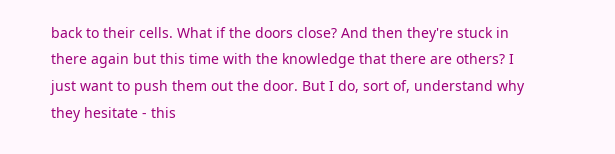back to their cells. What if the doors close? And then they're stuck in there again but this time with the knowledge that there are others? I just want to push them out the door. But I do, sort of, understand why they hesitate - this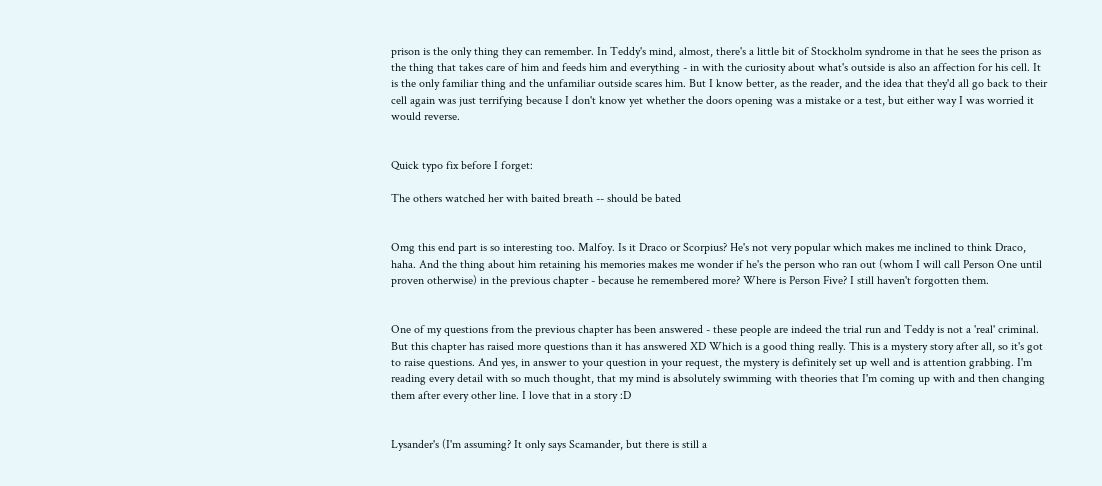prison is the only thing they can remember. In Teddy's mind, almost, there's a little bit of Stockholm syndrome in that he sees the prison as the thing that takes care of him and feeds him and everything - in with the curiosity about what's outside is also an affection for his cell. It is the only familiar thing and the unfamiliar outside scares him. But I know better, as the reader, and the idea that they'd all go back to their cell again was just terrifying because I don't know yet whether the doors opening was a mistake or a test, but either way I was worried it would reverse.


Quick typo fix before I forget:

The others watched her with baited breath -- should be bated


Omg this end part is so interesting too. Malfoy. Is it Draco or Scorpius? He's not very popular which makes me inclined to think Draco, haha. And the thing about him retaining his memories makes me wonder if he's the person who ran out (whom I will call Person One until proven otherwise) in the previous chapter - because he remembered more? Where is Person Five? I still haven't forgotten them.


One of my questions from the previous chapter has been answered - these people are indeed the trial run and Teddy is not a 'real' criminal. But this chapter has raised more questions than it has answered XD Which is a good thing really. This is a mystery story after all, so it's got to raise questions. And yes, in answer to your question in your request, the mystery is definitely set up well and is attention grabbing. I'm reading every detail with so much thought, that my mind is absolutely swimming with theories that I'm coming up with and then changing them after every other line. I love that in a story :D


Lysander's (I'm assuming? It only says Scamander, but there is still a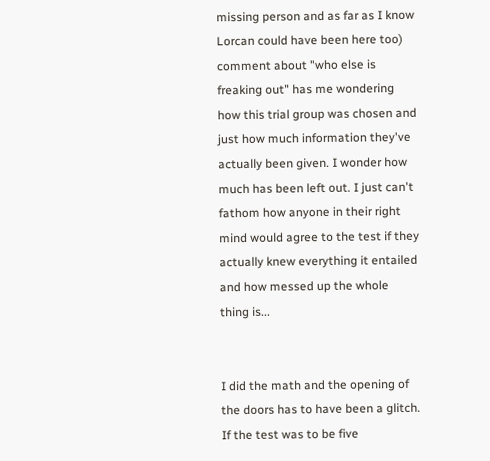missing person and as far as I know Lorcan could have been here too) comment about "who else is freaking out" has me wondering how this trial group was chosen and just how much information they've actually been given. I wonder how much has been left out. I just can't fathom how anyone in their right mind would agree to the test if they actually knew everything it entailed and how messed up the whole thing is...


I did the math and the opening of the doors has to have been a glitch. If the test was to be five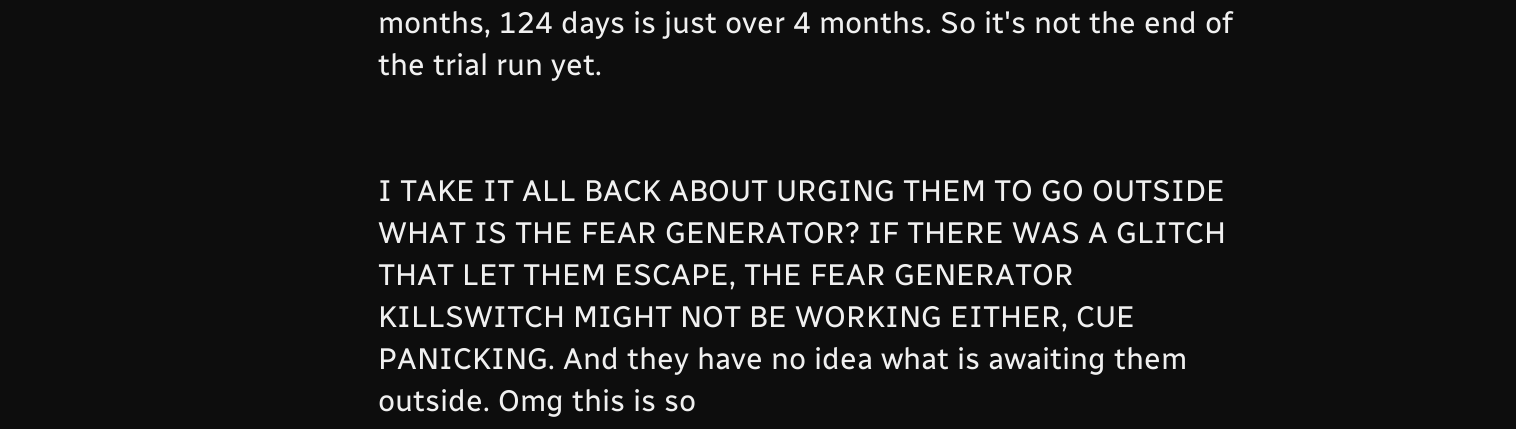months, 124 days is just over 4 months. So it's not the end of the trial run yet.


I TAKE IT ALL BACK ABOUT URGING THEM TO GO OUTSIDE WHAT IS THE FEAR GENERATOR? IF THERE WAS A GLITCH THAT LET THEM ESCAPE, THE FEAR GENERATOR KILLSWITCH MIGHT NOT BE WORKING EITHER, CUE PANICKING. And they have no idea what is awaiting them outside. Omg this is so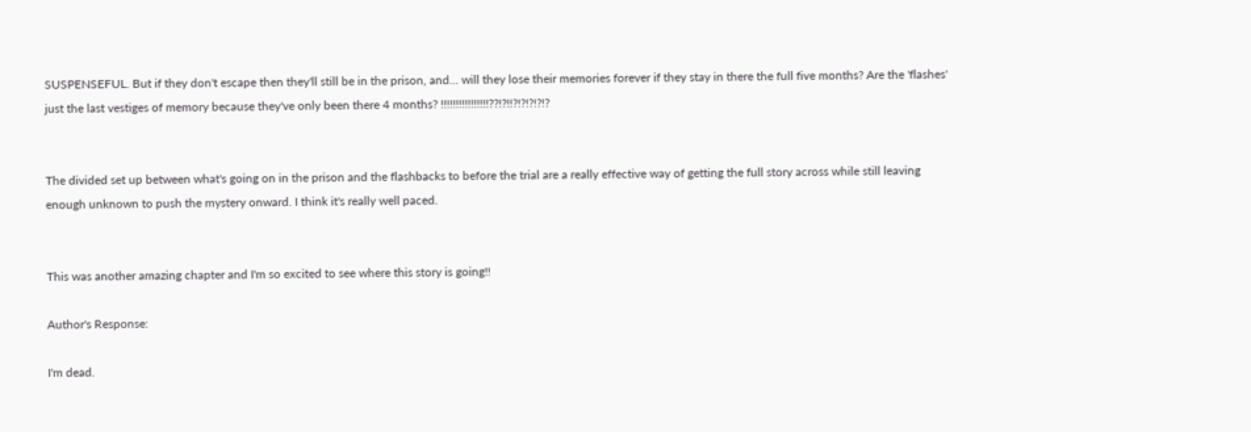SUSPENSEFUL. But if they don't escape then they'll still be in the prison, and... will they lose their memories forever if they stay in there the full five months? Are the 'flashes' just the last vestiges of memory because they've only been there 4 months? !!!!!!!!!!!!!!!!??!?!!?!?!?!?!?


The divided set up between what's going on in the prison and the flashbacks to before the trial are a really effective way of getting the full story across while still leaving enough unknown to push the mystery onward. I think it's really well paced.


This was another amazing chapter and I'm so excited to see where this story is going!!

Author's Response:

I'm dead.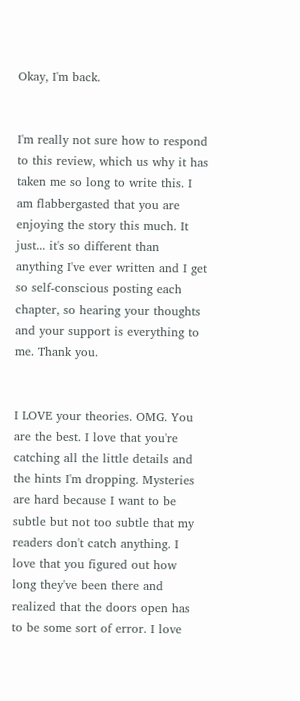Okay, I'm back.


I'm really not sure how to respond to this review, which us why it has taken me so long to write this. I am flabbergasted that you are enjoying the story this much. It just... it's so different than anything I've ever written and I get so self-conscious posting each chapter, so hearing your thoughts and your support is everything to me. Thank you.


I LOVE your theories. OMG. You are the best. I love that you're catching all the little details and the hints I'm dropping. Mysteries are hard because I want to be subtle but not too subtle that my readers don't catch anything. I love that you figured out how long they've been there and realized that the doors open has to be some sort of error. I love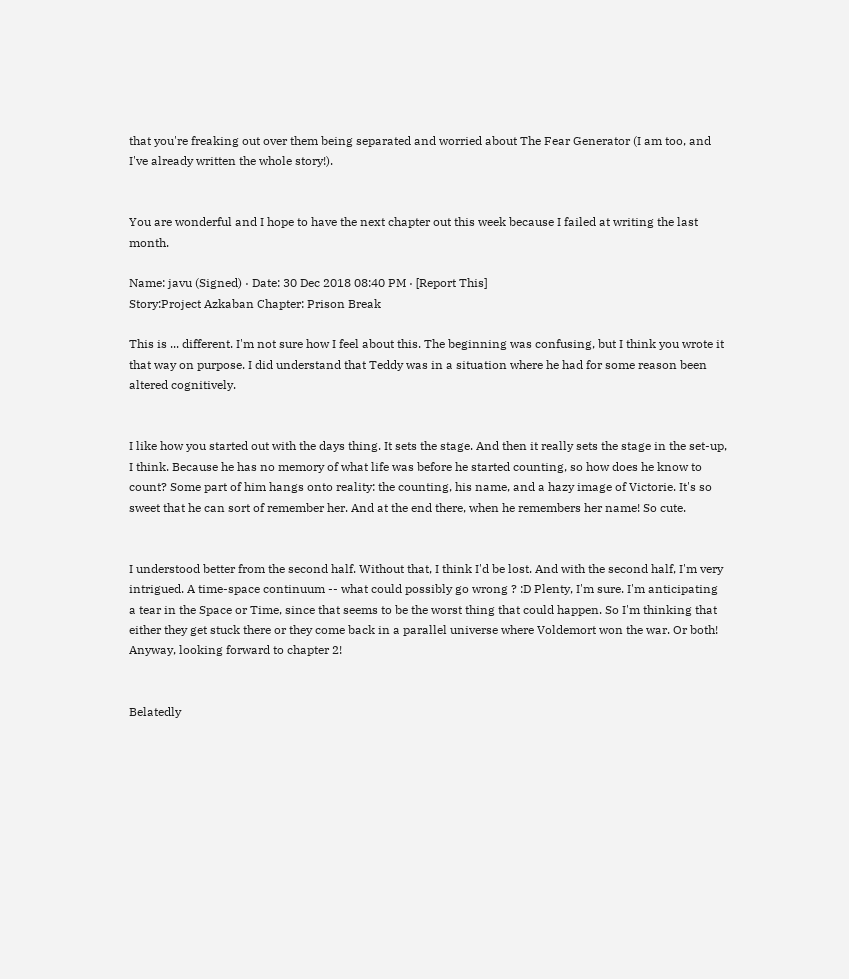that you're freaking out over them being separated and worried about The Fear Generator (I am too, and I've already written the whole story!).


You are wonderful and I hope to have the next chapter out this week because I failed at writing the last month.

Name: javu (Signed) · Date: 30 Dec 2018 08:40 PM · [Report This]
Story:Project Azkaban Chapter: Prison Break

This is ... different. I'm not sure how I feel about this. The beginning was confusing, but I think you wrote it that way on purpose. I did understand that Teddy was in a situation where he had for some reason been altered cognitively.


I like how you started out with the days thing. It sets the stage. And then it really sets the stage in the set-up, I think. Because he has no memory of what life was before he started counting, so how does he know to count? Some part of him hangs onto reality: the counting, his name, and a hazy image of Victorie. It's so sweet that he can sort of remember her. And at the end there, when he remembers her name! So cute.


I understood better from the second half. Without that, I think I'd be lost. And with the second half, I'm very intrigued. A time-space continuum -- what could possibly go wrong ? :D Plenty, I'm sure. I'm anticipating a tear in the Space or Time, since that seems to be the worst thing that could happen. So I'm thinking that either they get stuck there or they come back in a parallel universe where Voldemort won the war. Or both! Anyway, looking forward to chapter 2!


Belatedly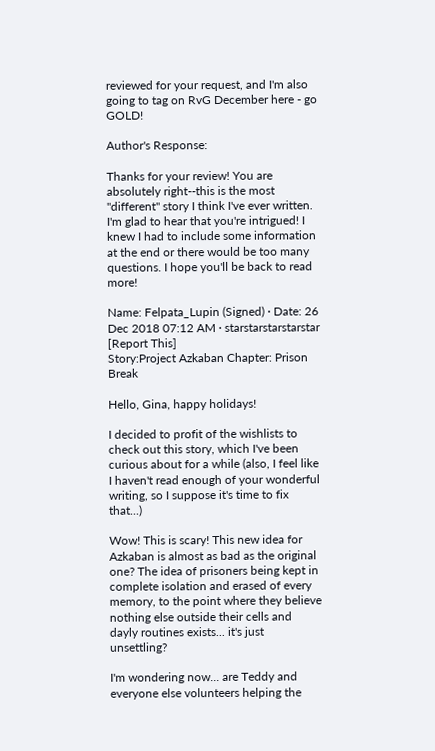reviewed for your request, and I'm also going to tag on RvG December here - go GOLD!

Author's Response:

Thanks for your review! You are absolutely right--this is the most "different" story I think I've ever written. I'm glad to hear that you're intrigued! I knew I had to include some information at the end or there would be too many questions. I hope you'll be back to read more!

Name: Felpata_Lupin (Signed) · Date: 26 Dec 2018 07:12 AM · starstarstarstarstar [Report This]
Story:Project Azkaban Chapter: Prison Break

Hello, Gina, happy holidays!

I decided to profit of the wishlists to check out this story, which I've been curious about for a while (also, I feel like I haven't read enough of your wonderful writing, so I suppose it's time to fix that...)

Wow! This is scary! This new idea for Azkaban is almost as bad as the original one? The idea of prisoners being kept in complete isolation and erased of every memory, to the point where they believe nothing else outside their cells and dayly routines exists... it's just unsettling?

I'm wondering now... are Teddy and everyone else volunteers helping the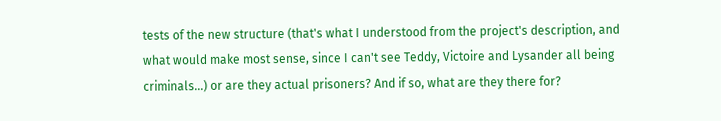tests of the new structure (that's what I understood from the project's description, and what would make most sense, since I can't see Teddy, Victoire and Lysander all being criminals...) or are they actual prisoners? And if so, what are they there for?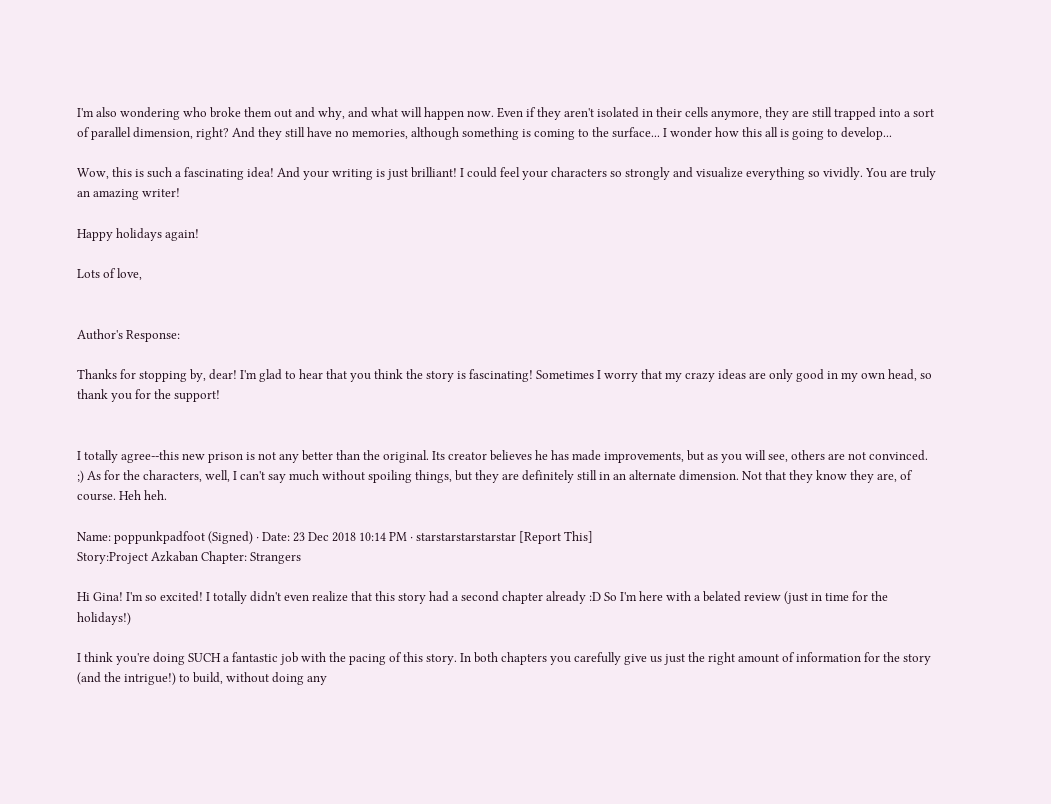I'm also wondering who broke them out and why, and what will happen now. Even if they aren't isolated in their cells anymore, they are still trapped into a sort of parallel dimension, right? And they still have no memories, although something is coming to the surface... I wonder how this all is going to develop...

Wow, this is such a fascinating idea! And your writing is just brilliant! I could feel your characters so strongly and visualize everything so vividly. You are truly an amazing writer!

Happy holidays again!

Lots of love,


Author's Response:

Thanks for stopping by, dear! I'm glad to hear that you think the story is fascinating! Sometimes I worry that my crazy ideas are only good in my own head, so thank you for the support!


I totally agree--this new prison is not any better than the original. Its creator believes he has made improvements, but as you will see, others are not convinced. ;) As for the characters, well, I can't say much without spoiling things, but they are definitely still in an alternate dimension. Not that they know they are, of course. Heh heh.

Name: poppunkpadfoot (Signed) · Date: 23 Dec 2018 10:14 PM · starstarstarstarstar [Report This]
Story:Project Azkaban Chapter: Strangers

Hi Gina! I'm so excited! I totally didn't even realize that this story had a second chapter already :D So I'm here with a belated review (just in time for the holidays!)

I think you're doing SUCH a fantastic job with the pacing of this story. In both chapters you carefully give us just the right amount of information for the story (and the intrigue!) to build, without doing any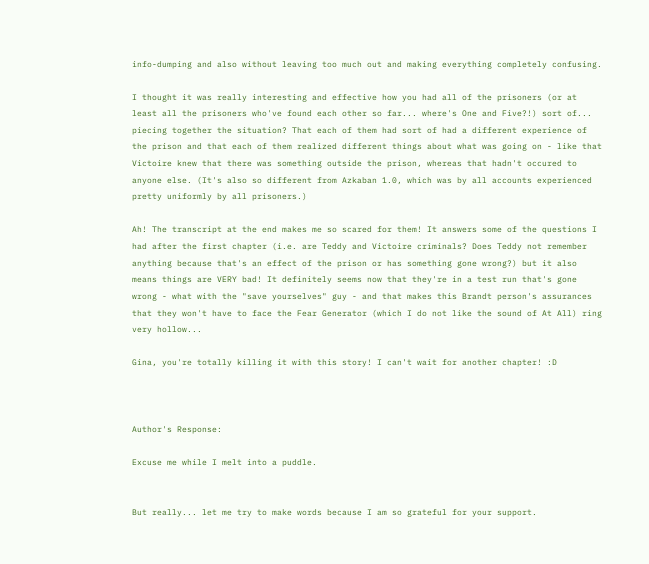info-dumping and also without leaving too much out and making everything completely confusing.

I thought it was really interesting and effective how you had all of the prisoners (or at least all the prisoners who've found each other so far... where's One and Five?!) sort of... piecing together the situation? That each of them had sort of had a different experience of the prison and that each of them realized different things about what was going on - like that Victoire knew that there was something outside the prison, whereas that hadn't occured to anyone else. (It's also so different from Azkaban 1.0, which was by all accounts experienced pretty uniformly by all prisoners.)

Ah! The transcript at the end makes me so scared for them! It answers some of the questions I had after the first chapter (i.e. are Teddy and Victoire criminals? Does Teddy not remember anything because that's an effect of the prison or has something gone wrong?) but it also means things are VERY bad! It definitely seems now that they're in a test run that's gone wrong - what with the "save yourselves" guy - and that makes this Brandt person's assurances that they won't have to face the Fear Generator (which I do not like the sound of At All) ring very hollow...

Gina, you're totally killing it with this story! I can't wait for another chapter! :D



Author's Response:

Excuse me while I melt into a puddle.


But really... let me try to make words because I am so grateful for your support.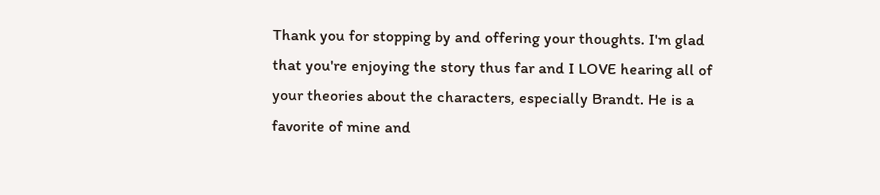Thank you for stopping by and offering your thoughts. I'm glad that you're enjoying the story thus far and I LOVE hearing all of your theories about the characters, especially Brandt. He is a favorite of mine and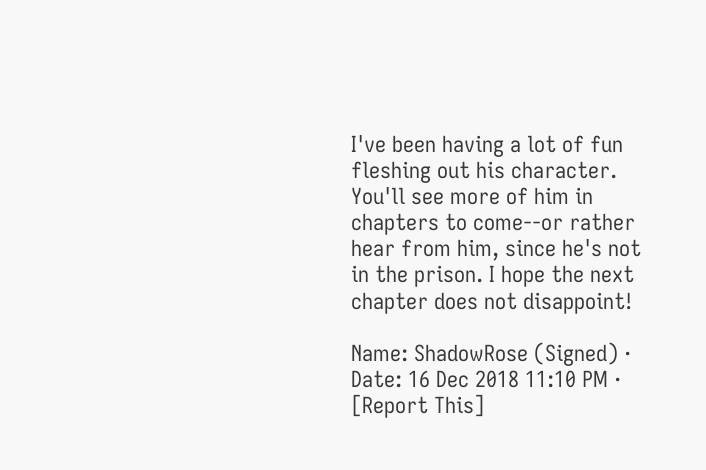I've been having a lot of fun fleshing out his character. You'll see more of him in chapters to come--or rather hear from him, since he's not in the prison. I hope the next chapter does not disappoint!

Name: ShadowRose (Signed) · Date: 16 Dec 2018 11:10 PM · [Report This]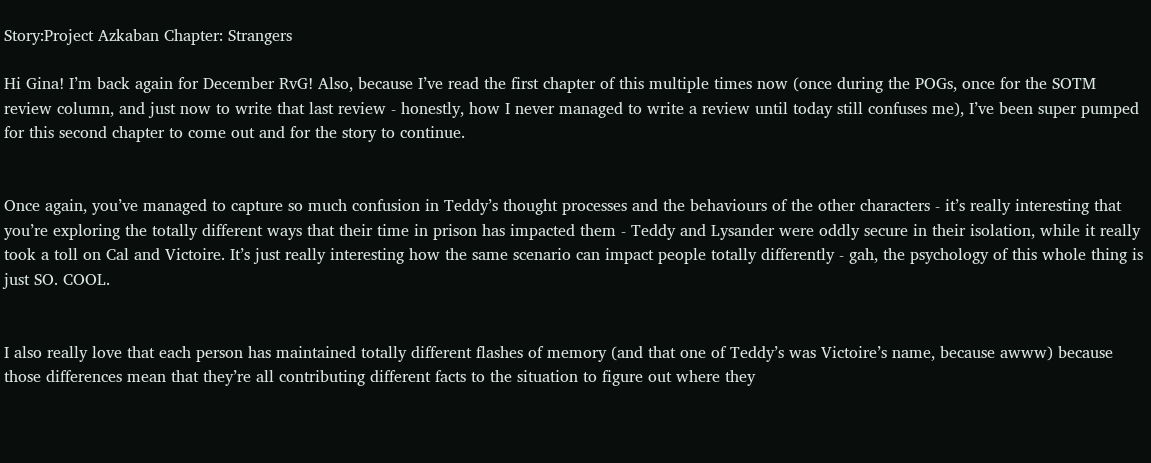Story:Project Azkaban Chapter: Strangers

Hi Gina! I’m back again for December RvG! Also, because I’ve read the first chapter of this multiple times now (once during the POGs, once for the SOTM review column, and just now to write that last review - honestly, how I never managed to write a review until today still confuses me), I’ve been super pumped for this second chapter to come out and for the story to continue.


Once again, you’ve managed to capture so much confusion in Teddy’s thought processes and the behaviours of the other characters - it’s really interesting that you’re exploring the totally different ways that their time in prison has impacted them - Teddy and Lysander were oddly secure in their isolation, while it really took a toll on Cal and Victoire. It’s just really interesting how the same scenario can impact people totally differently - gah, the psychology of this whole thing is just SO. COOL.


I also really love that each person has maintained totally different flashes of memory (and that one of Teddy’s was Victoire’s name, because awww) because those differences mean that they’re all contributing different facts to the situation to figure out where they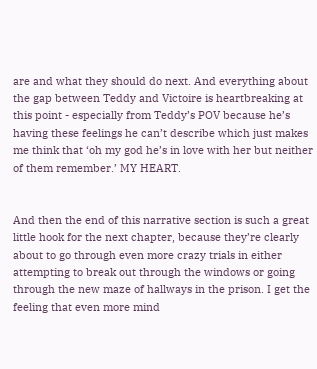are and what they should do next. And everything about the gap between Teddy and Victoire is heartbreaking at this point - especially from Teddy’s POV because he’s having these feelings he can’t describe which just makes me think that ‘oh my god he’s in love with her but neither of them remember.’ MY HEART.


And then the end of this narrative section is such a great little hook for the next chapter, because they’re clearly about to go through even more crazy trials in either attempting to break out through the windows or going through the new maze of hallways in the prison. I get the feeling that even more mind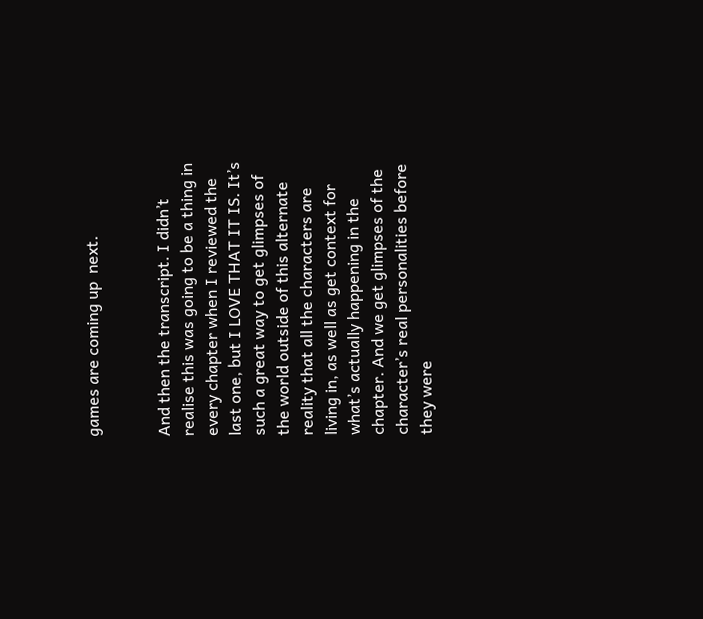games are coming up  next.


And then the transcript. I didn’t realise this was going to be a thing in every chapter when I reviewed the last one, but I LOVE THAT IT IS. It’s such a great way to get glimpses of the world outside of this alternate reality that all the characters are living in, as well as get context for what’s actually happening in the chapter. And we get glimpses of the character’s real personalities before they were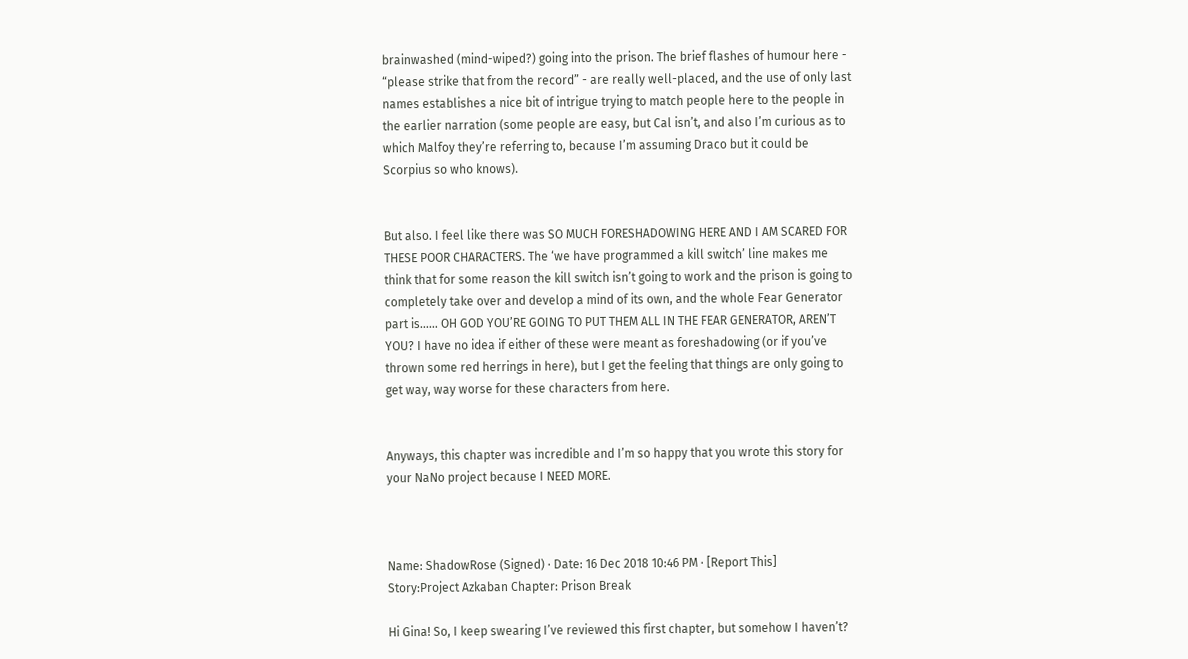brainwashed (mind-wiped?) going into the prison. The brief flashes of humour here - “please strike that from the record” - are really well-placed, and the use of only last names establishes a nice bit of intrigue trying to match people here to the people in the earlier narration (some people are easy, but Cal isn’t, and also I’m curious as to which Malfoy they’re referring to, because I’m assuming Draco but it could be Scorpius so who knows).


But also. I feel like there was SO MUCH FORESHADOWING HERE AND I AM SCARED FOR THESE POOR CHARACTERS. The ‘we have programmed a kill switch’ line makes me think that for some reason the kill switch isn’t going to work and the prison is going to completely take over and develop a mind of its own, and the whole Fear Generator part is…… OH GOD YOU’RE GOING TO PUT THEM ALL IN THE FEAR GENERATOR, AREN’T YOU? I have no idea if either of these were meant as foreshadowing (or if you’ve thrown some red herrings in here), but I get the feeling that things are only going to get way, way worse for these characters from here.


Anyways, this chapter was incredible and I’m so happy that you wrote this story for your NaNo project because I NEED MORE.



Name: ShadowRose (Signed) · Date: 16 Dec 2018 10:46 PM · [Report This]
Story:Project Azkaban Chapter: Prison Break

Hi Gina! So, I keep swearing I’ve reviewed this first chapter, but somehow I haven’t?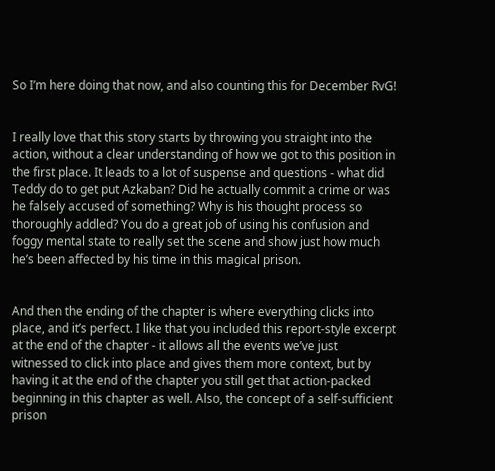So I’m here doing that now, and also counting this for December RvG!


I really love that this story starts by throwing you straight into the action, without a clear understanding of how we got to this position in the first place. It leads to a lot of suspense and questions - what did Teddy do to get put Azkaban? Did he actually commit a crime or was he falsely accused of something? Why is his thought process so thoroughly addled? You do a great job of using his confusion and foggy mental state to really set the scene and show just how much he’s been affected by his time in this magical prison.


And then the ending of the chapter is where everything clicks into place, and it’s perfect. I like that you included this report-style excerpt at the end of the chapter - it allows all the events we’ve just witnessed to click into place and gives them more context, but by having it at the end of the chapter you still get that action-packed beginning in this chapter as well. Also, the concept of a self-sufficient prison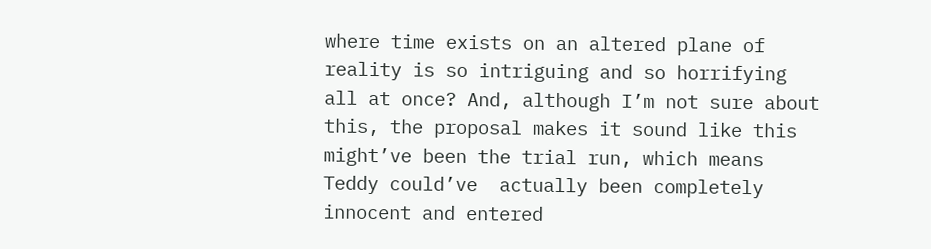where time exists on an altered plane of reality is so intriguing and so horrifying all at once? And, although I’m not sure about this, the proposal makes it sound like this might’ve been the trial run, which means Teddy could’ve  actually been completely innocent and entered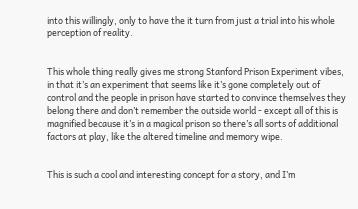into this willingly, only to have the it turn from just a trial into his whole perception of reality.


This whole thing really gives me strong Stanford Prison Experiment vibes, in that it’s an experiment that seems like it’s gone completely out of control and the people in prison have started to convince themselves they belong there and don’t remember the outside world - except all of this is magnified because it’s in a magical prison so there’s all sorts of additional factors at play, like the altered timeline and memory wipe.


This is such a cool and interesting concept for a story, and I’m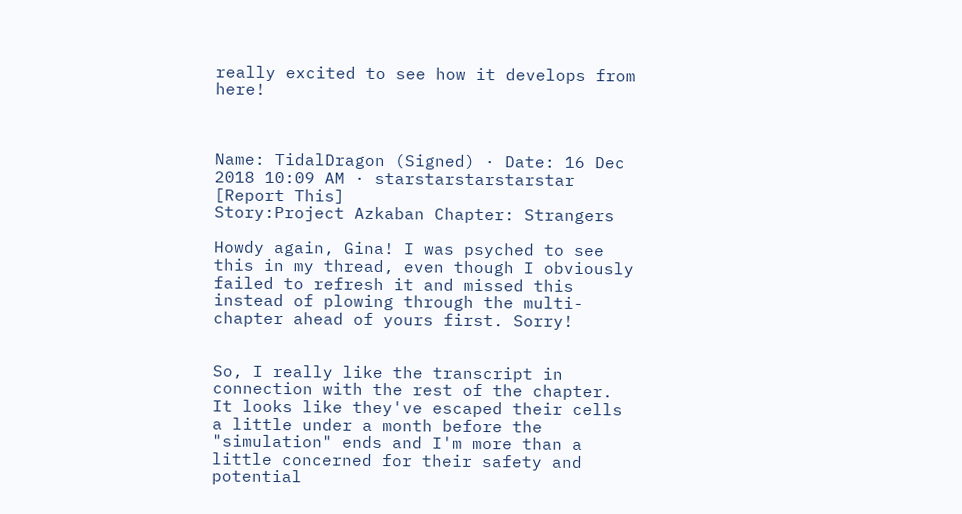really excited to see how it develops from here!



Name: TidalDragon (Signed) · Date: 16 Dec 2018 10:09 AM · starstarstarstarstar [Report This]
Story:Project Azkaban Chapter: Strangers

Howdy again, Gina! I was psyched to see this in my thread, even though I obviously failed to refresh it and missed this instead of plowing through the multi-chapter ahead of yours first. Sorry!


So, I really like the transcript in connection with the rest of the chapter. It looks like they've escaped their cells a little under a month before the "simulation" ends and I'm more than a little concerned for their safety and potential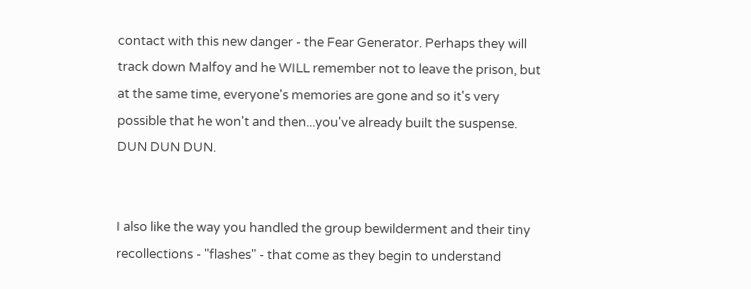contact with this new danger - the Fear Generator. Perhaps they will track down Malfoy and he WILL remember not to leave the prison, but at the same time, everyone's memories are gone and so it's very possible that he won't and then...you've already built the suspense. DUN DUN DUN.


I also like the way you handled the group bewilderment and their tiny recollections - "flashes" - that come as they begin to understand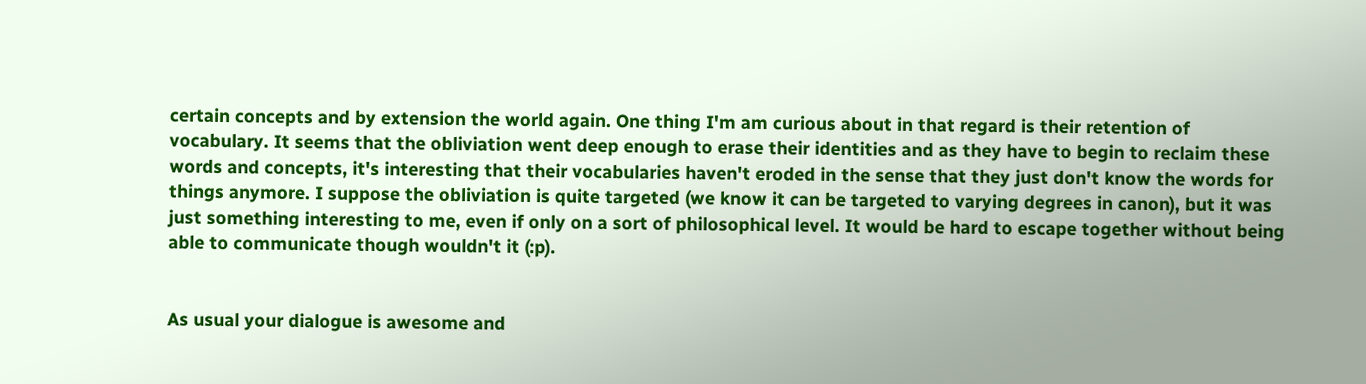certain concepts and by extension the world again. One thing I'm am curious about in that regard is their retention of vocabulary. It seems that the obliviation went deep enough to erase their identities and as they have to begin to reclaim these words and concepts, it's interesting that their vocabularies haven't eroded in the sense that they just don't know the words for things anymore. I suppose the obliviation is quite targeted (we know it can be targeted to varying degrees in canon), but it was just something interesting to me, even if only on a sort of philosophical level. It would be hard to escape together without being able to communicate though wouldn't it (:p).


As usual your dialogue is awesome and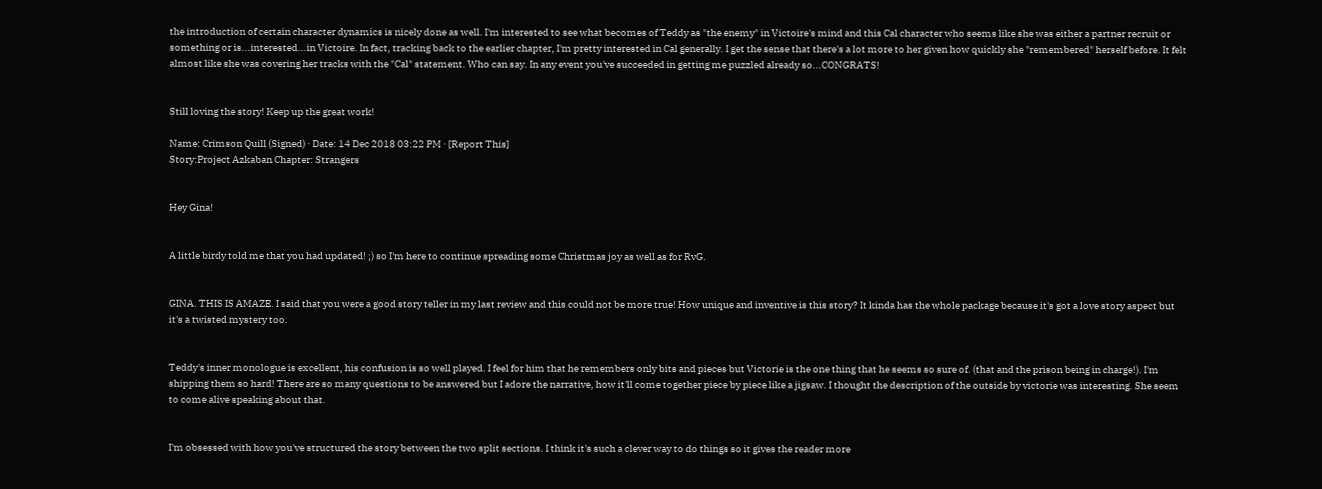the introduction of certain character dynamics is nicely done as well. I'm interested to see what becomes of Teddy as "the enemy" in Victoire's mind and this Cal character who seems like she was either a partner recruit or something or is...interested...in Victoire. In fact, tracking back to the earlier chapter, I'm pretty interested in Cal generally. I get the sense that there's a lot more to her given how quickly she "remembered" herself before. It felt almost like she was covering her tracks with the "Cal" statement. Who can say. In any event you've succeeded in getting me puzzled already so...CONGRATS!


Still loving the story! Keep up the great work!

Name: Crimson Quill (Signed) · Date: 14 Dec 2018 03:22 PM · [Report This]
Story:Project Azkaban Chapter: Strangers


Hey Gina!


A little birdy told me that you had updated! ;) so I'm here to continue spreading some Christmas joy as well as for RvG.


GINA. THIS IS AMAZE. I said that you were a good story teller in my last review and this could not be more true! How unique and inventive is this story? It kinda has the whole package because it's got a love story aspect but it's a twisted mystery too.


Teddy's inner monologue is excellent, his confusion is so well played. I feel for him that he remembers only bits and pieces but Victorie is the one thing that he seems so sure of. (that and the prison being in charge!). I'm shipping them so hard! There are so many questions to be answered but I adore the narrative, how it'll come together piece by piece like a jigsaw. I thought the description of the outside by victorie was interesting. She seem to come alive speaking about that.


I'm obsessed with how you've structured the story between the two split sections. I think it's such a clever way to do things so it gives the reader more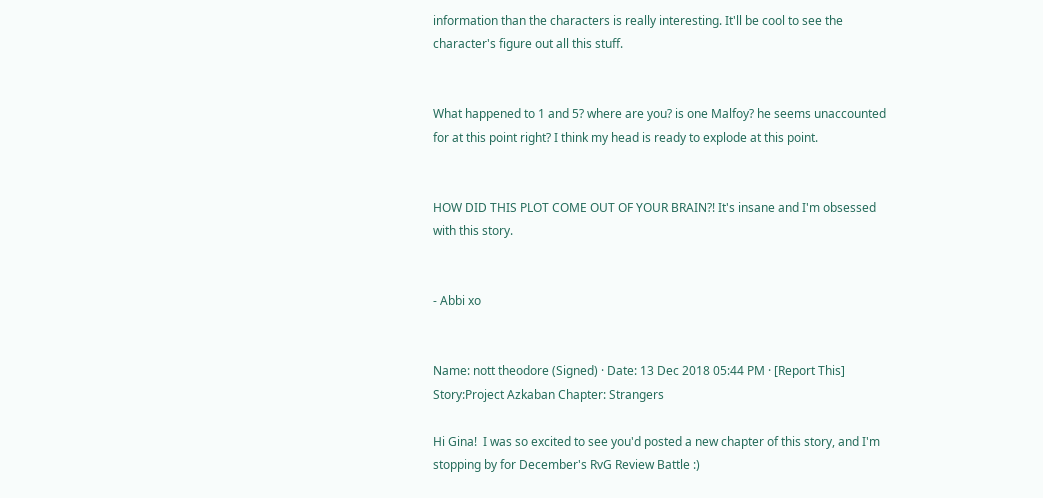information than the characters is really interesting. It'll be cool to see the character's figure out all this stuff.


What happened to 1 and 5? where are you? is one Malfoy? he seems unaccounted for at this point right? I think my head is ready to explode at this point.


HOW DID THIS PLOT COME OUT OF YOUR BRAIN?! It's insane and I'm obsessed with this story.


- Abbi xo


Name: nott theodore (Signed) · Date: 13 Dec 2018 05:44 PM · [Report This]
Story:Project Azkaban Chapter: Strangers

Hi Gina!  I was so excited to see you'd posted a new chapter of this story, and I'm stopping by for December's RvG Review Battle :)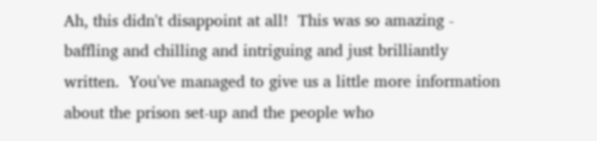Ah, this didn't disappoint at all!  This was so amazing - baffling and chilling and intriguing and just brilliantly written.  You've managed to give us a little more information about the prison set-up and the people who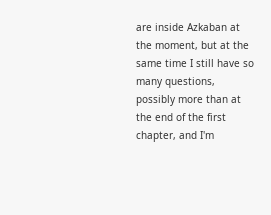are inside Azkaban at the moment, but at the same time I still have so many questions, possibly more than at the end of the first chapter, and I'm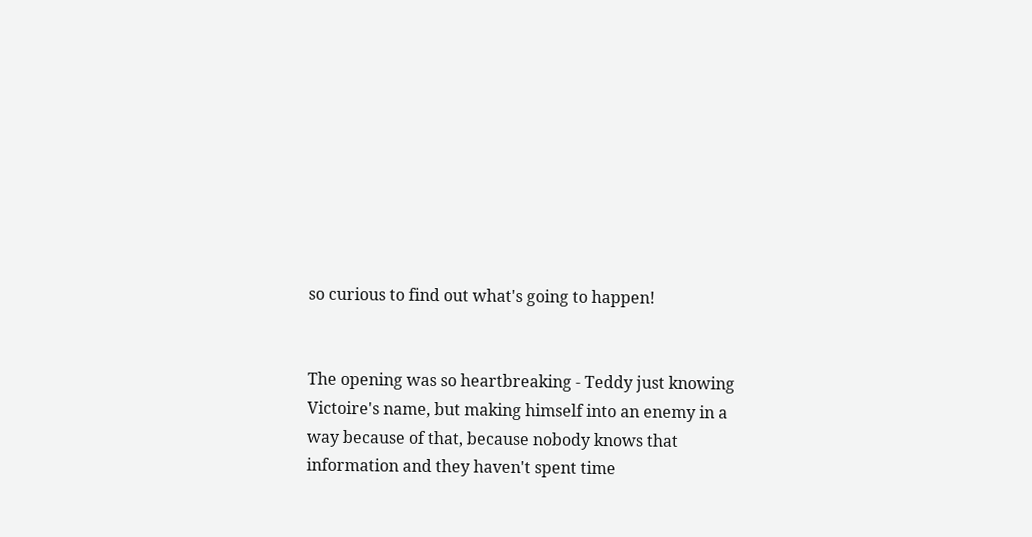so curious to find out what's going to happen!


The opening was so heartbreaking - Teddy just knowing Victoire's name, but making himself into an enemy in a way because of that, because nobody knows that information and they haven't spent time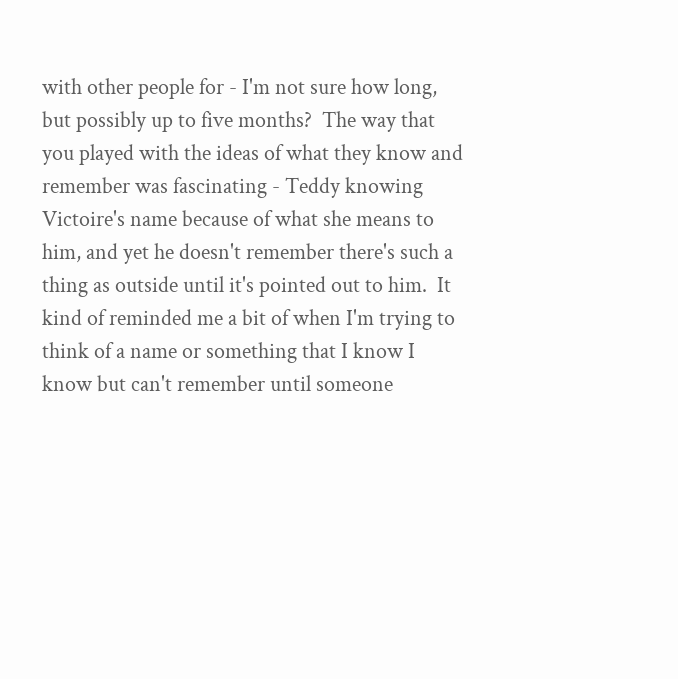with other people for - I'm not sure how long, but possibly up to five months?  The way that you played with the ideas of what they know and remember was fascinating - Teddy knowing Victoire's name because of what she means to him, and yet he doesn't remember there's such a thing as outside until it's pointed out to him.  It kind of reminded me a bit of when I'm trying to think of a name or something that I know I know but can't remember until someone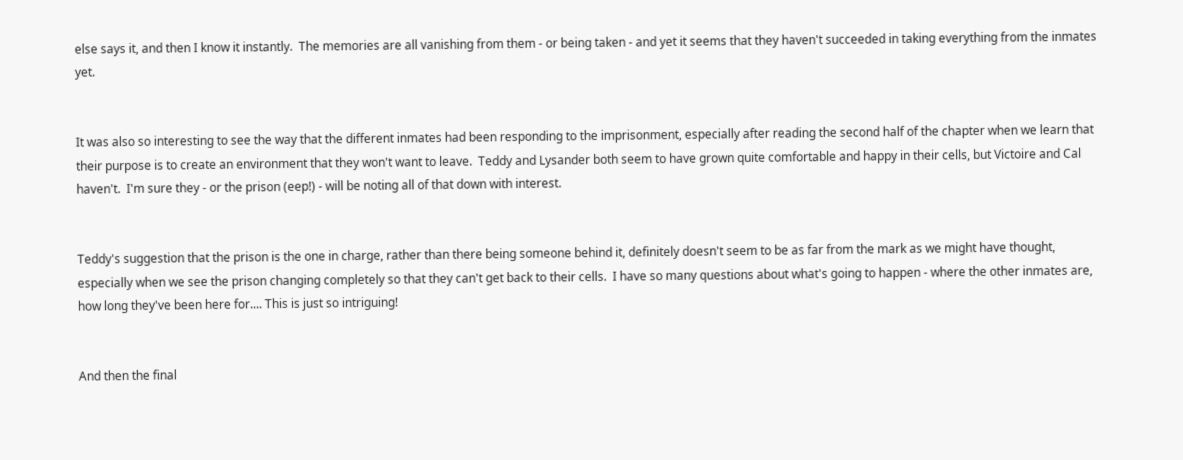else says it, and then I know it instantly.  The memories are all vanishing from them - or being taken - and yet it seems that they haven't succeeded in taking everything from the inmates yet.


It was also so interesting to see the way that the different inmates had been responding to the imprisonment, especially after reading the second half of the chapter when we learn that their purpose is to create an environment that they won't want to leave.  Teddy and Lysander both seem to have grown quite comfortable and happy in their cells, but Victoire and Cal haven't.  I'm sure they - or the prison (eep!) - will be noting all of that down with interest.


Teddy's suggestion that the prison is the one in charge, rather than there being someone behind it, definitely doesn't seem to be as far from the mark as we might have thought, especially when we see the prison changing completely so that they can't get back to their cells.  I have so many questions about what's going to happen - where the other inmates are, how long they've been here for.... This is just so intriguing!


And then the final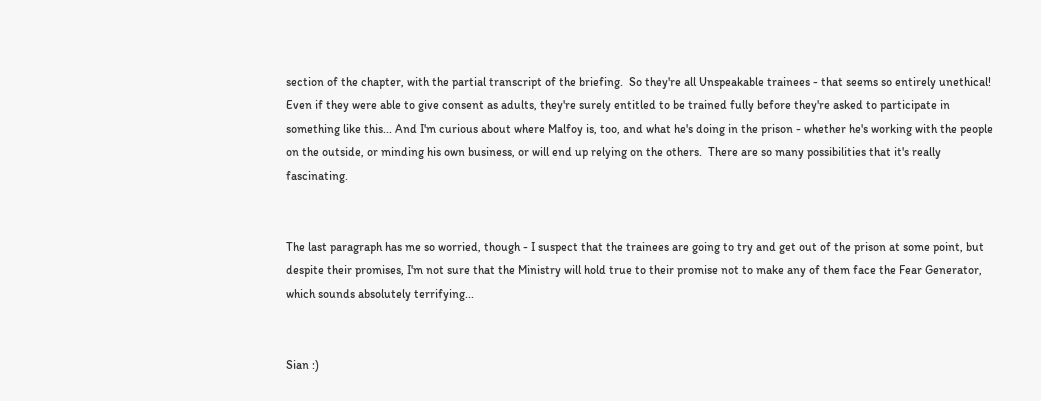section of the chapter, with the partial transcript of the briefing.  So they're all Unspeakable trainees - that seems so entirely unethical!  Even if they were able to give consent as adults, they're surely entitled to be trained fully before they're asked to participate in something like this... And I'm curious about where Malfoy is, too, and what he's doing in the prison - whether he's working with the people on the outside, or minding his own business, or will end up relying on the others.  There are so many possibilities that it's really fascinating.


The last paragraph has me so worried, though - I suspect that the trainees are going to try and get out of the prison at some point, but despite their promises, I'm not sure that the Ministry will hold true to their promise not to make any of them face the Fear Generator, which sounds absolutely terrifying...


Sian :)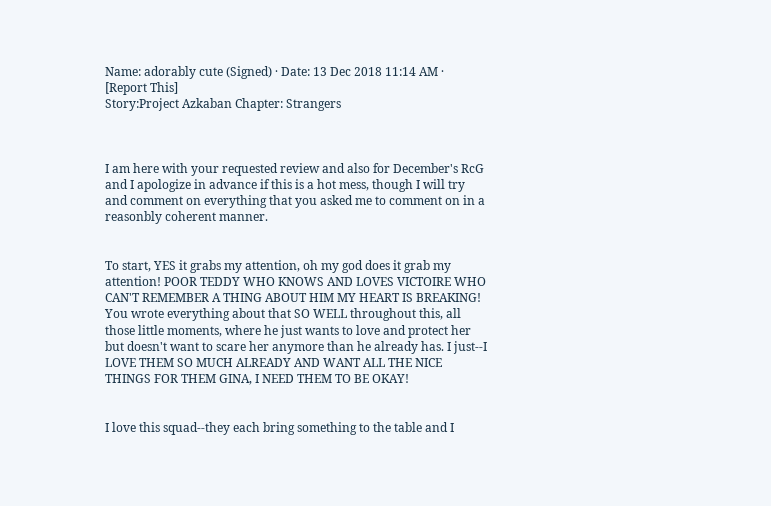Name: adorably cute (Signed) · Date: 13 Dec 2018 11:14 AM · [Report This]
Story:Project Azkaban Chapter: Strangers



I am here with your requested review and also for December's RcG and I apologize in advance if this is a hot mess, though I will try and comment on everything that you asked me to comment on in a reasonbly coherent manner.


To start, YES it grabs my attention, oh my god does it grab my attention! POOR TEDDY WHO KNOWS AND LOVES VICTOIRE WHO CAN'T REMEMBER A THING ABOUT HIM MY HEART IS BREAKING! You wrote everything about that SO WELL throughout this, all those little moments, where he just wants to love and protect her but doesn't want to scare her anymore than he already has. I just--I LOVE THEM SO MUCH ALREADY AND WANT ALL THE NICE THINGS FOR THEM GINA, I NEED THEM TO BE OKAY!


I love this squad--they each bring something to the table and I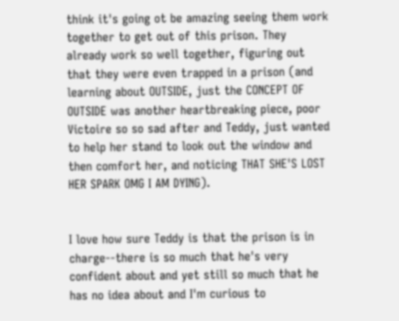think it's going ot be amazing seeing them work together to get out of this prison. They already work so well together, figuring out that they were even trapped in a prison (and learning about OUTSIDE, just the CONCEPT OF OUTSIDE was another heartbreaking piece, poor Victoire so so sad after and Teddy, just wanted to help her stand to look out the window and then comfort her, and noticing THAT SHE'S LOST HER SPARK OMG I AM DYING).


I love how sure Teddy is that the prison is in charge--there is so much that he's very confident about and yet still so much that he has no idea about and I'm curious to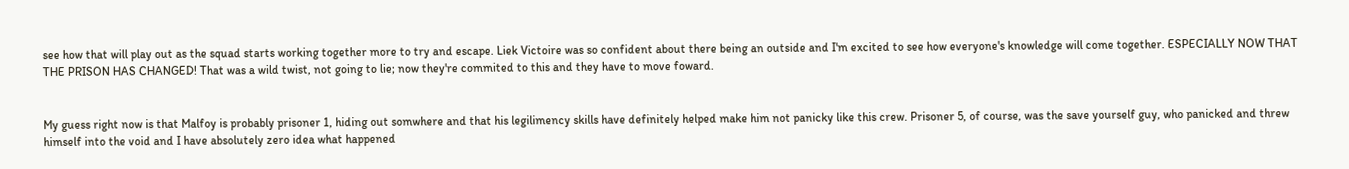see how that will play out as the squad starts working together more to try and escape. Liek Victoire was so confident about there being an outside and I'm excited to see how everyone's knowledge will come together. ESPECIALLY NOW THAT THE PRISON HAS CHANGED! That was a wild twist, not going to lie; now they're commited to this and they have to move foward.


My guess right now is that Malfoy is probably prisoner 1, hiding out somwhere and that his legilimency skills have definitely helped make him not panicky like this crew. Prisoner 5, of course, was the save yourself guy, who panicked and threw himself into the void and I have absolutely zero idea what happened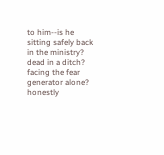to him--is he sitting safely back in the ministry? dead in a ditch? facing the fear generator alone? honestly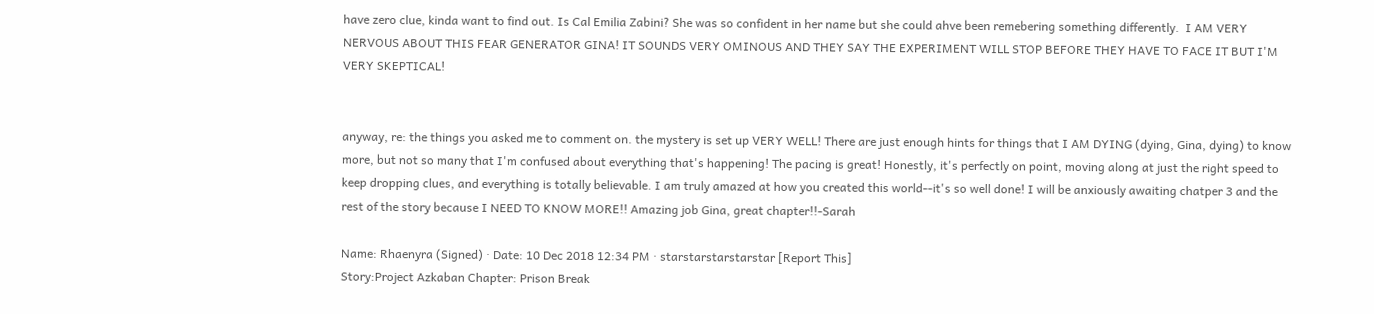have zero clue, kinda want to find out. Is Cal Emilia Zabini? She was so confident in her name but she could ahve been remebering something differently.  I AM VERY NERVOUS ABOUT THIS FEAR GENERATOR GINA! IT SOUNDS VERY OMINOUS AND THEY SAY THE EXPERIMENT WILL STOP BEFORE THEY HAVE TO FACE IT BUT I'M VERY SKEPTICAL!


anyway, re: the things you asked me to comment on. the mystery is set up VERY WELL! There are just enough hints for things that I AM DYING (dying, Gina, dying) to know more, but not so many that I'm confused about everything that's happening! The pacing is great! Honestly, it's perfectly on point, moving along at just the right speed to keep dropping clues, and everything is totally believable. I am truly amazed at how you created this world--it's so well done! I will be anxiously awaiting chatper 3 and the rest of the story because I NEED TO KNOW MORE!! Amazing job Gina, great chapter!!-Sarah

Name: Rhaenyra (Signed) · Date: 10 Dec 2018 12:34 PM · starstarstarstarstar [Report This]
Story:Project Azkaban Chapter: Prison Break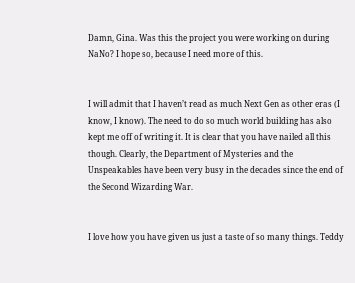Damn, Gina. Was this the project you were working on during NaNo? I hope so, because I need more of this.


I will admit that I haven’t read as much Next Gen as other eras (I know, I know). The need to do so much world building has also kept me off of writing it. It is clear that you have nailed all this though. Clearly, the Department of Mysteries and the Unspeakables have been very busy in the decades since the end of the Second Wizarding War.


I love how you have given us just a taste of so many things. Teddy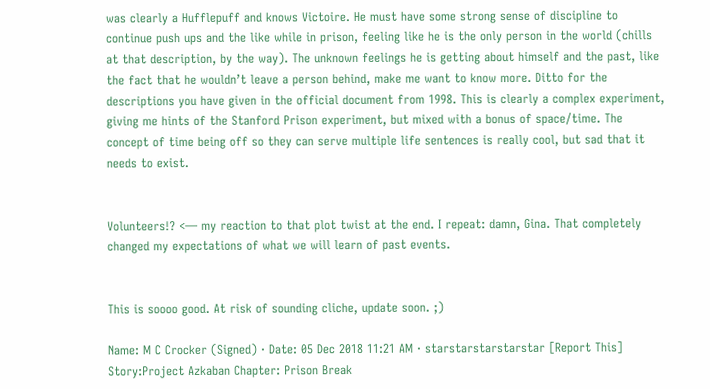was clearly a Hufflepuff and knows Victoire. He must have some strong sense of discipline to continue push ups and the like while in prison, feeling like he is the only person in the world (chills at that description, by the way). The unknown feelings he is getting about himself and the past, like the fact that he wouldn’t leave a person behind, make me want to know more. Ditto for the descriptions you have given in the official document from 1998. This is clearly a complex experiment, giving me hints of the Stanford Prison experiment, but mixed with a bonus of space/time. The concept of time being off so they can serve multiple life sentences is really cool, but sad that it needs to exist.


Volunteers!? <— my reaction to that plot twist at the end. I repeat: damn, Gina. That completely changed my expectations of what we will learn of past events.


This is soooo good. At risk of sounding cliche, update soon. ;)

Name: M C Crocker (Signed) · Date: 05 Dec 2018 11:21 AM · starstarstarstarstar [Report This]
Story:Project Azkaban Chapter: Prison Break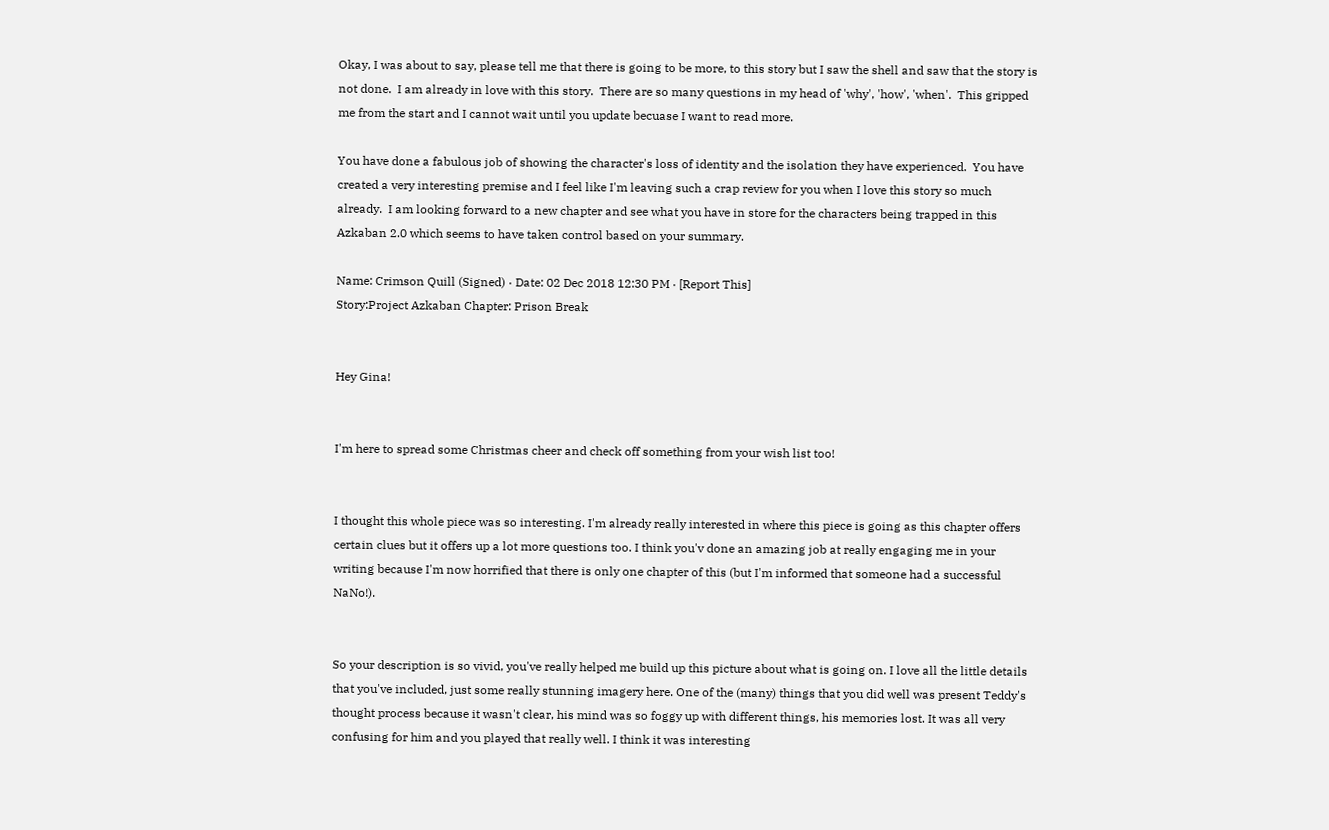Okay, I was about to say, please tell me that there is going to be more, to this story but I saw the shell and saw that the story is not done.  I am already in love with this story.  There are so many questions in my head of 'why', 'how', 'when'.  This gripped me from the start and I cannot wait until you update becuase I want to read more.

You have done a fabulous job of showing the character's loss of identity and the isolation they have experienced.  You have created a very interesting premise and I feel like I'm leaving such a crap review for you when I love this story so much already.  I am looking forward to a new chapter and see what you have in store for the characters being trapped in this Azkaban 2.0 which seems to have taken control based on your summary.

Name: Crimson Quill (Signed) · Date: 02 Dec 2018 12:30 PM · [Report This]
Story:Project Azkaban Chapter: Prison Break


Hey Gina!


I'm here to spread some Christmas cheer and check off something from your wish list too!


I thought this whole piece was so interesting. I'm already really interested in where this piece is going as this chapter offers certain clues but it offers up a lot more questions too. I think you'v done an amazing job at really engaging me in your writing because I'm now horrified that there is only one chapter of this (but I'm informed that someone had a successful NaNo!).


So your description is so vivid, you've really helped me build up this picture about what is going on. I love all the little details that you've included, just some really stunning imagery here. One of the (many) things that you did well was present Teddy's thought process because it wasn't clear, his mind was so foggy up with different things, his memories lost. It was all very confusing for him and you played that really well. I think it was interesting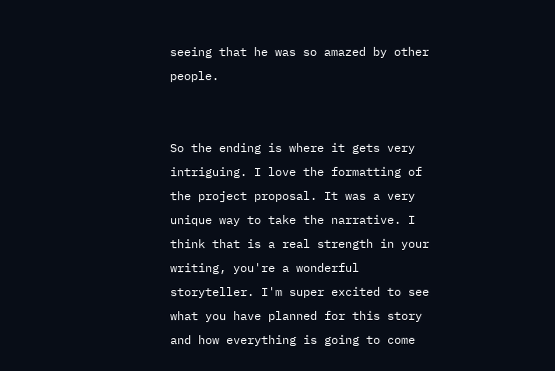seeing that he was so amazed by other people.


So the ending is where it gets very intriguing. I love the formatting of the project proposal. It was a very unique way to take the narrative. I think that is a real strength in your writing, you're a wonderful storyteller. I'm super excited to see what you have planned for this story and how everything is going to come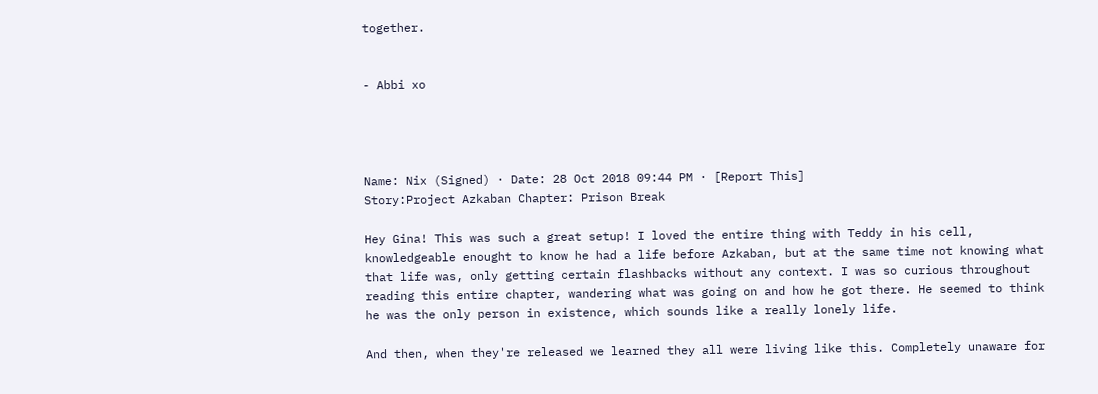together.


- Abbi xo




Name: Nix (Signed) · Date: 28 Oct 2018 09:44 PM · [Report This]
Story:Project Azkaban Chapter: Prison Break

Hey Gina! This was such a great setup! I loved the entire thing with Teddy in his cell, knowledgeable enought to know he had a life before Azkaban, but at the same time not knowing what that life was, only getting certain flashbacks without any context. I was so curious throughout reading this entire chapter, wandering what was going on and how he got there. He seemed to think he was the only person in existence, which sounds like a really lonely life.

And then, when they're released we learned they all were living like this. Completely unaware for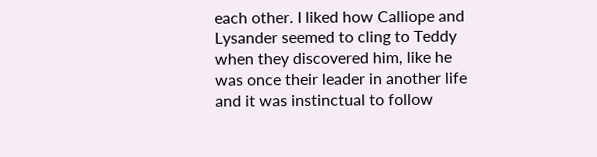each other. I liked how Calliope and Lysander seemed to cling to Teddy when they discovered him, like he was once their leader in another life and it was instinctual to follow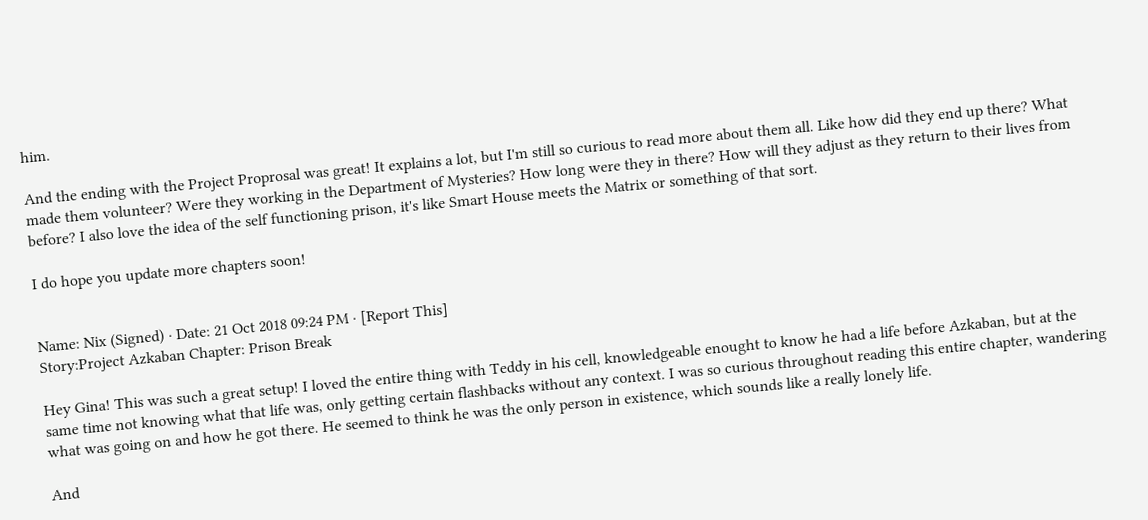him.

And the ending with the Project Proprosal was great! It explains a lot, but I'm still so curious to read more about them all. Like how did they end up there? What made them volunteer? Were they working in the Department of Mysteries? How long were they in there? How will they adjust as they return to their lives from before? I also love the idea of the self functioning prison, it's like Smart House meets the Matrix or something of that sort.

I do hope you update more chapters soon!


Name: Nix (Signed) · Date: 21 Oct 2018 09:24 PM · [Report This]
Story:Project Azkaban Chapter: Prison Break

Hey Gina! This was such a great setup! I loved the entire thing with Teddy in his cell, knowledgeable enought to know he had a life before Azkaban, but at the same time not knowing what that life was, only getting certain flashbacks without any context. I was so curious throughout reading this entire chapter, wandering what was going on and how he got there. He seemed to think he was the only person in existence, which sounds like a really lonely life.

And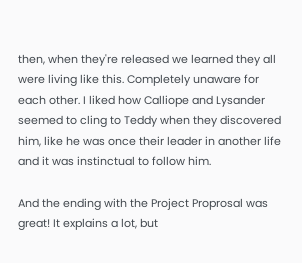then, when they're released we learned they all were living like this. Completely unaware for each other. I liked how Calliope and Lysander seemed to cling to Teddy when they discovered him, like he was once their leader in another life and it was instinctual to follow him.

And the ending with the Project Proprosal was great! It explains a lot, but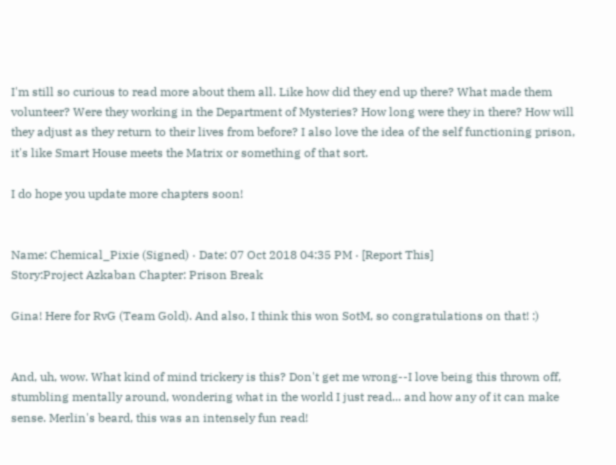I'm still so curious to read more about them all. Like how did they end up there? What made them volunteer? Were they working in the Department of Mysteries? How long were they in there? How will they adjust as they return to their lives from before? I also love the idea of the self functioning prison, it's like Smart House meets the Matrix or something of that sort.

I do hope you update more chapters soon!


Name: Chemical_Pixie (Signed) · Date: 07 Oct 2018 04:35 PM · [Report This]
Story:Project Azkaban Chapter: Prison Break

Gina! Here for RvG (Team Gold). And also, I think this won SotM, so congratulations on that! :)


And, uh, wow. What kind of mind trickery is this? Don't get me wrong--I love being this thrown off, stumbling mentally around, wondering what in the world I just read... and how any of it can make sense. Merlin's beard, this was an intensely fun read!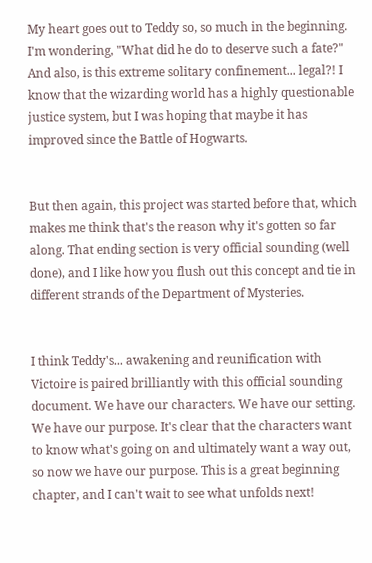My heart goes out to Teddy so, so much in the beginning. I'm wondering, "What did he do to deserve such a fate?" And also, is this extreme solitary confinement... legal?! I know that the wizarding world has a highly questionable justice system, but I was hoping that maybe it has improved since the Battle of Hogwarts.


But then again, this project was started before that, which makes me think that's the reason why it's gotten so far along. That ending section is very official sounding (well done), and I like how you flush out this concept and tie in different strands of the Department of Mysteries.


I think Teddy's... awakening and reunification with Victoire is paired brilliantly with this official sounding document. We have our characters. We have our setting. We have our purpose. It's clear that the characters want to know what's going on and ultimately want a way out, so now we have our purpose. This is a great beginning chapter, and I can't wait to see what unfolds next!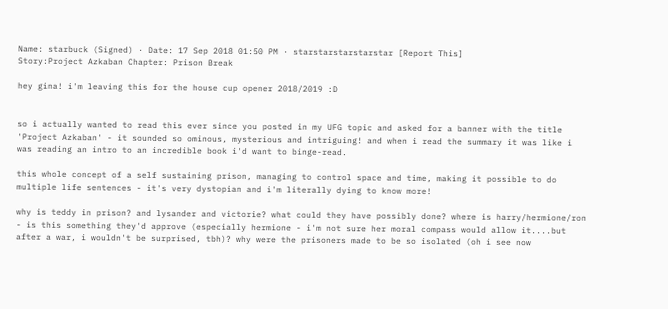Name: starbuck (Signed) · Date: 17 Sep 2018 01:50 PM · starstarstarstarstar [Report This]
Story:Project Azkaban Chapter: Prison Break

hey gina! i'm leaving this for the house cup opener 2018/2019 :D


so i actually wanted to read this ever since you posted in my UFG topic and asked for a banner with the title 'Project Azkaban' - it sounded so ominous, mysterious and intriguing! and when i read the summary it was like i was reading an intro to an incredible book i'd want to binge-read.

this whole concept of a self sustaining prison, managing to control space and time, making it possible to do multiple life sentences - it's very dystopian and i'm literally dying to know more!

why is teddy in prison? and lysander and victorie? what could they have possibly done? where is harry/hermione/ron - is this something they'd approve (especially hermione - i'm not sure her moral compass would allow it....but after a war, i wouldn't be surprised, tbh)? why were the prisoners made to be so isolated (oh i see now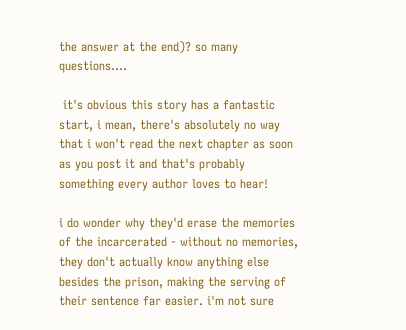the answer at the end)? so many questions....

 it's obvious this story has a fantastic start, i mean, there's absolutely no way that i won't read the next chapter as soon as you post it and that's probably something every author loves to hear!

i do wonder why they'd erase the memories of the incarcerated - without no memories, they don't actually know anything else besides the prison, making the serving of their sentence far easier. i'm not sure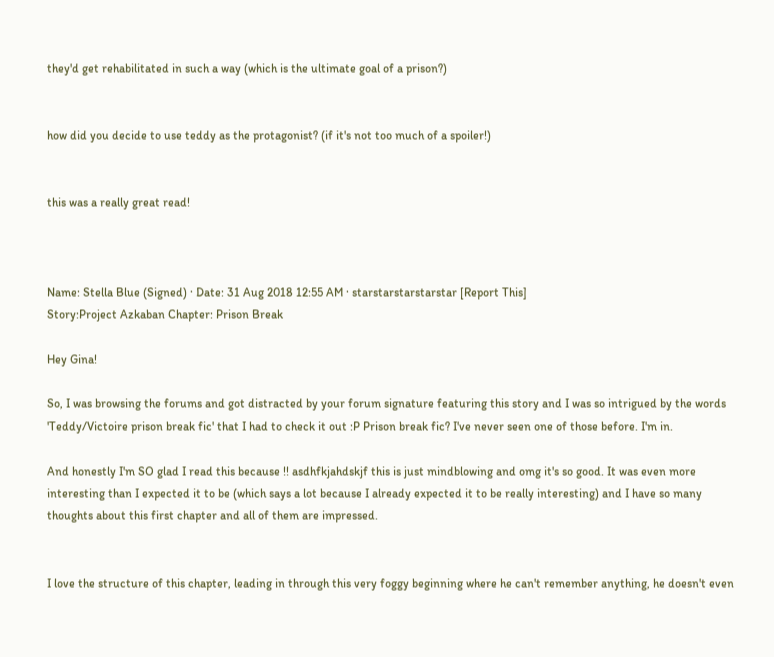they'd get rehabilitated in such a way (which is the ultimate goal of a prison?)


how did you decide to use teddy as the protagonist? (if it's not too much of a spoiler!)


this was a really great read!



Name: Stella Blue (Signed) · Date: 31 Aug 2018 12:55 AM · starstarstarstarstar [Report This]
Story:Project Azkaban Chapter: Prison Break

Hey Gina!

So, I was browsing the forums and got distracted by your forum signature featuring this story and I was so intrigued by the words 'Teddy/Victoire prison break fic' that I had to check it out :P Prison break fic? I've never seen one of those before. I'm in.

And honestly I'm SO glad I read this because !! asdhfkjahdskjf this is just mindblowing and omg it's so good. It was even more interesting than I expected it to be (which says a lot because I already expected it to be really interesting) and I have so many thoughts about this first chapter and all of them are impressed.


I love the structure of this chapter, leading in through this very foggy beginning where he can't remember anything, he doesn't even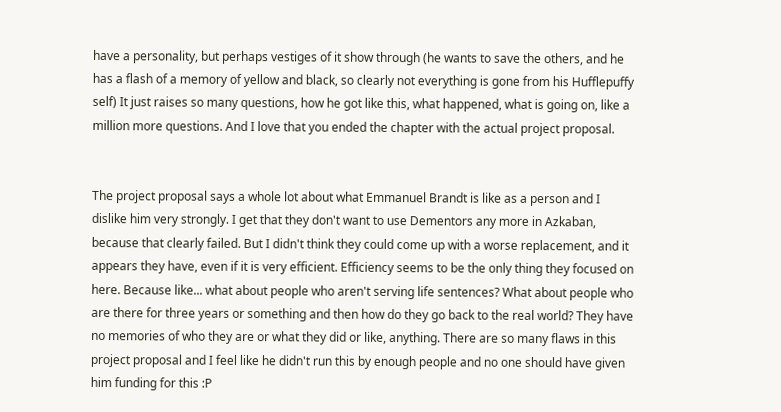have a personality, but perhaps vestiges of it show through (he wants to save the others, and he has a flash of a memory of yellow and black, so clearly not everything is gone from his Hufflepuffy self) It just raises so many questions, how he got like this, what happened, what is going on, like a million more questions. And I love that you ended the chapter with the actual project proposal.


The project proposal says a whole lot about what Emmanuel Brandt is like as a person and I dislike him very strongly. I get that they don't want to use Dementors any more in Azkaban, because that clearly failed. But I didn't think they could come up with a worse replacement, and it appears they have, even if it is very efficient. Efficiency seems to be the only thing they focused on here. Because like... what about people who aren't serving life sentences? What about people who are there for three years or something and then how do they go back to the real world? They have no memories of who they are or what they did or like, anything. There are so many flaws in this project proposal and I feel like he didn't run this by enough people and no one should have given him funding for this :P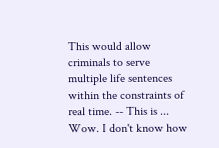This would allow criminals to serve multiple life sentences within the constraints of real time. -- This is ... Wow. I don't know how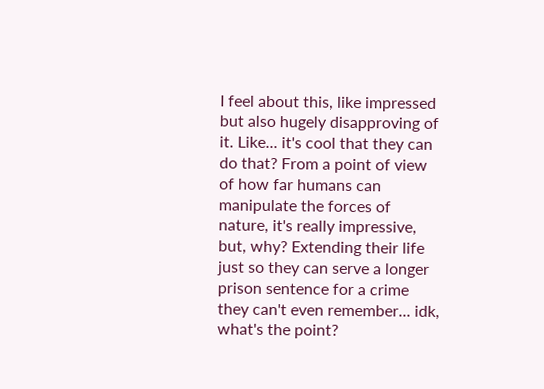I feel about this, like impressed but also hugely disapproving of it. Like... it's cool that they can do that? From a point of view of how far humans can manipulate the forces of nature, it's really impressive, but, why? Extending their life just so they can serve a longer prison sentence for a crime they can't even remember... idk, what's the point?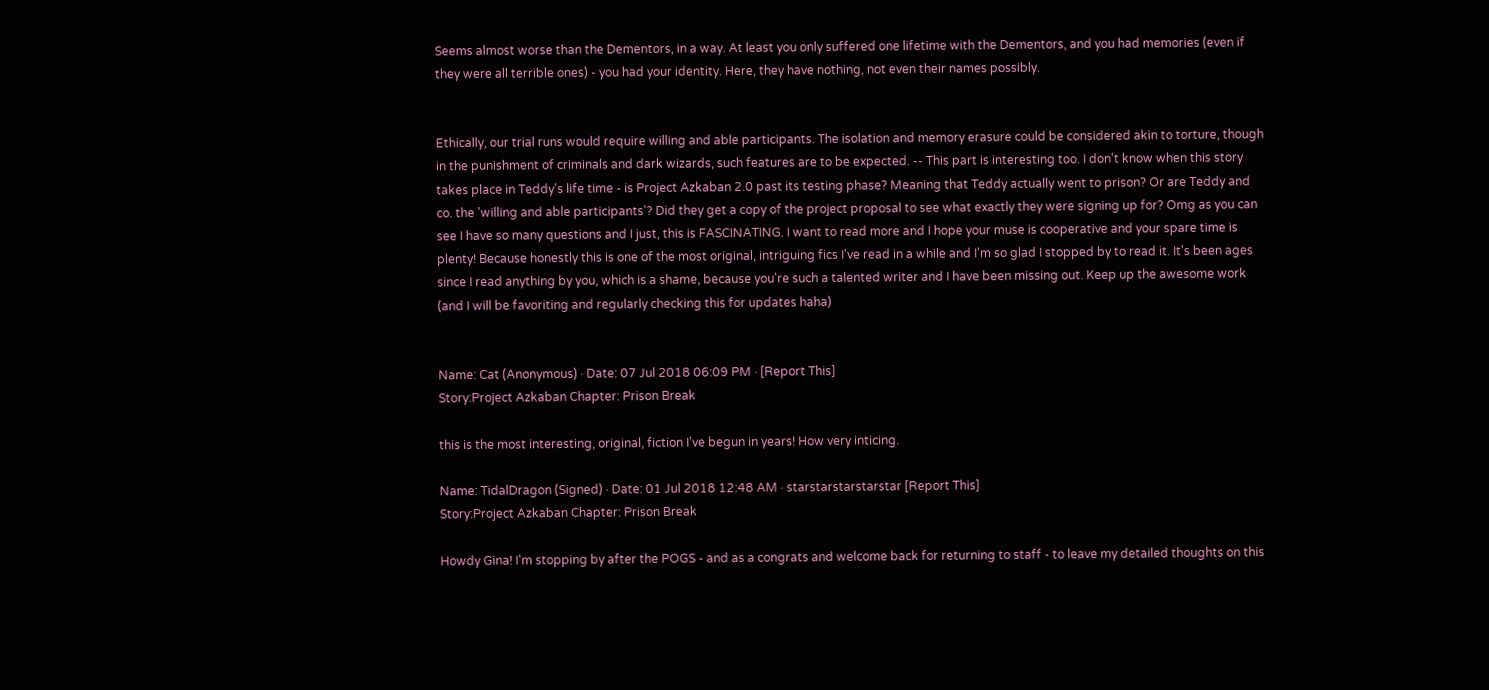Seems almost worse than the Dementors, in a way. At least you only suffered one lifetime with the Dementors, and you had memories (even if they were all terrible ones) - you had your identity. Here, they have nothing, not even their names possibly.


Ethically, our trial runs would require willing and able participants. The isolation and memory erasure could be considered akin to torture, though in the punishment of criminals and dark wizards, such features are to be expected. -- This part is interesting too. I don't know when this story takes place in Teddy's life time - is Project Azkaban 2.0 past its testing phase? Meaning that Teddy actually went to prison? Or are Teddy and co. the 'willing and able participants'? Did they get a copy of the project proposal to see what exactly they were signing up for? Omg as you can see I have so many questions and I just, this is FASCINATING. I want to read more and I hope your muse is cooperative and your spare time is plenty! Because honestly this is one of the most original, intriguing fics I've read in a while and I'm so glad I stopped by to read it. It's been ages since I read anything by you, which is a shame, because you're such a talented writer and I have been missing out. Keep up the awesome work (and I will be favoriting and regularly checking this for updates haha)


Name: Cat (Anonymous) · Date: 07 Jul 2018 06:09 PM · [Report This]
Story:Project Azkaban Chapter: Prison Break

this is the most interesting, original, fiction I've begun in years! How very inticing.

Name: TidalDragon (Signed) · Date: 01 Jul 2018 12:48 AM · starstarstarstarstar [Report This]
Story:Project Azkaban Chapter: Prison Break

Howdy Gina! I'm stopping by after the POGS - and as a congrats and welcome back for returning to staff - to leave my detailed thoughts on this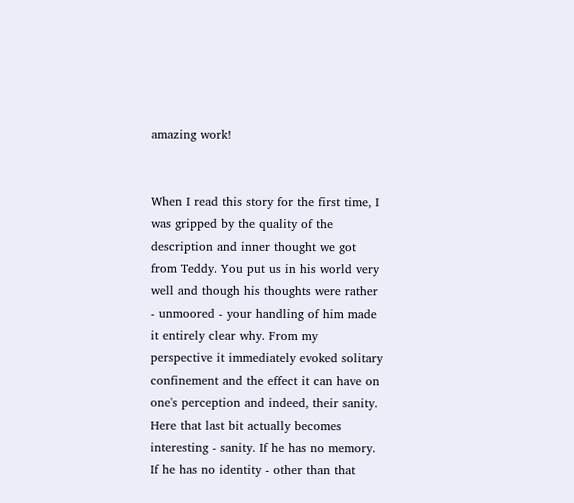amazing work!


When I read this story for the first time, I was gripped by the quality of the description and inner thought we got from Teddy. You put us in his world very well and though his thoughts were rather - unmoored - your handling of him made it entirely clear why. From my perspective it immediately evoked solitary confinement and the effect it can have on one's perception and indeed, their sanity. Here that last bit actually becomes interesting - sanity. If he has no memory. If he has no identity - other than that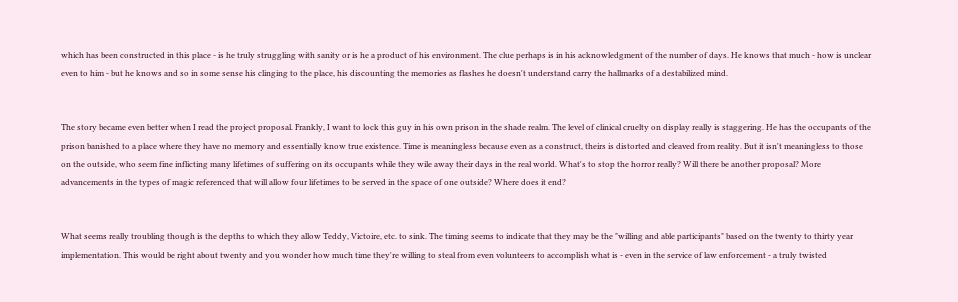which has been constructed in this place - is he truly struggling with sanity or is he a product of his environment. The clue perhaps is in his acknowledgment of the number of days. He knows that much - how is unclear even to him - but he knows and so in some sense his clinging to the place, his discounting the memories as flashes he doesn't understand carry the hallmarks of a destabilized mind.


The story became even better when I read the project proposal. Frankly, I want to lock this guy in his own prison in the shade realm. The level of clinical cruelty on display really is staggering. He has the occupants of the prison banished to a place where they have no memory and essentially know true existence. Time is meaningless because even as a construct, theirs is distorted and cleaved from reality. But it isn't meaningless to those on the outside, who seem fine inflicting many lifetimes of suffering on its occupants while they wile away their days in the real world. What's to stop the horror really? Will there be another proposal? More advancements in the types of magic referenced that will allow four lifetimes to be served in the space of one outside? Where does it end?


What seems really troubling though is the depths to which they allow Teddy, Victoire, etc. to sink. The timing seems to indicate that they may be the "willing and able participants" based on the twenty to thirty year implementation. This would be right about twenty and you wonder how much time they're willing to steal from even volunteers to accomplish what is - even in the service of law enforcement - a truly twisted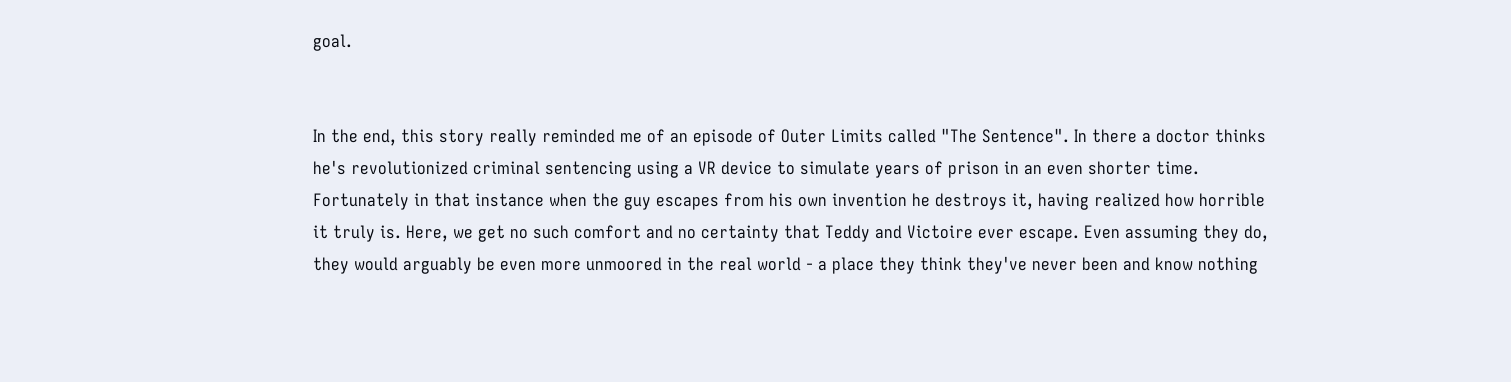goal.


In the end, this story really reminded me of an episode of Outer Limits called "The Sentence". In there a doctor thinks he's revolutionized criminal sentencing using a VR device to simulate years of prison in an even shorter time. Fortunately in that instance when the guy escapes from his own invention he destroys it, having realized how horrible it truly is. Here, we get no such comfort and no certainty that Teddy and Victoire ever escape. Even assuming they do, they would arguably be even more unmoored in the real world - a place they think they've never been and know nothing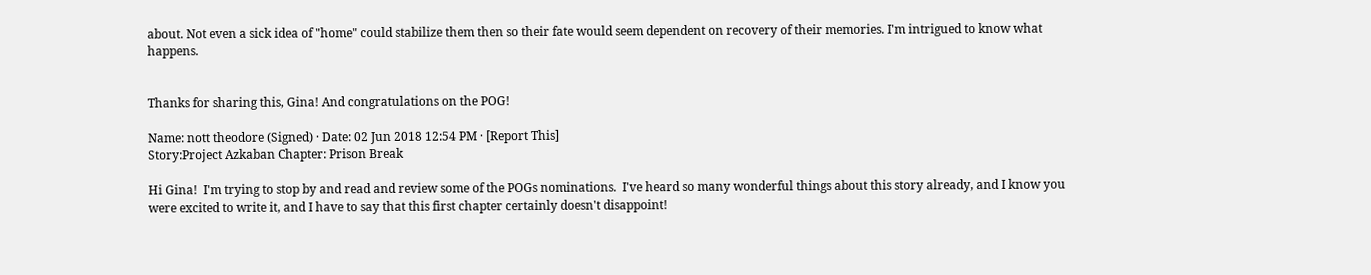about. Not even a sick idea of "home" could stabilize them then so their fate would seem dependent on recovery of their memories. I'm intrigued to know what happens.


Thanks for sharing this, Gina! And congratulations on the POG!

Name: nott theodore (Signed) · Date: 02 Jun 2018 12:54 PM · [Report This]
Story:Project Azkaban Chapter: Prison Break

Hi Gina!  I'm trying to stop by and read and review some of the POGs nominations.  I've heard so many wonderful things about this story already, and I know you were excited to write it, and I have to say that this first chapter certainly doesn't disappoint!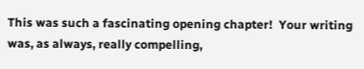This was such a fascinating opening chapter!  Your writing was, as always, really compelling,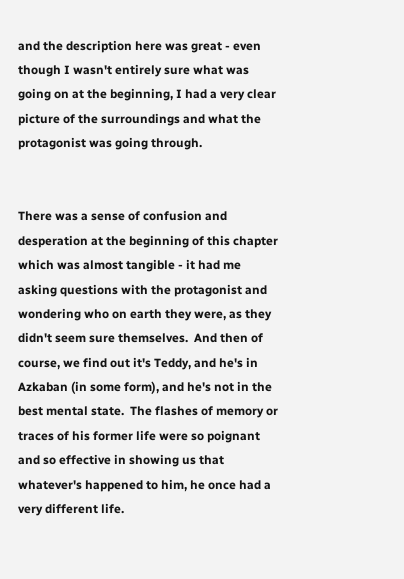and the description here was great - even though I wasn't entirely sure what was going on at the beginning, I had a very clear picture of the surroundings and what the protagonist was going through.


There was a sense of confusion and desperation at the beginning of this chapter which was almost tangible - it had me asking questions with the protagonist and wondering who on earth they were, as they didn't seem sure themselves.  And then of course, we find out it's Teddy, and he's in Azkaban (in some form), and he's not in the best mental state.  The flashes of memory or traces of his former life were so poignant and so effective in showing us that whatever's happened to him, he once had a very different life.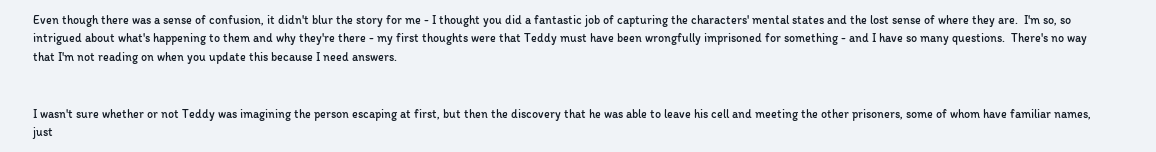Even though there was a sense of confusion, it didn't blur the story for me - I thought you did a fantastic job of capturing the characters' mental states and the lost sense of where they are.  I'm so, so intrigued about what's happening to them and why they're there - my first thoughts were that Teddy must have been wrongfully imprisoned for something - and I have so many questions.  There's no way that I'm not reading on when you update this because I need answers.


I wasn't sure whether or not Teddy was imagining the person escaping at first, but then the discovery that he was able to leave his cell and meeting the other prisoners, some of whom have familiar names, just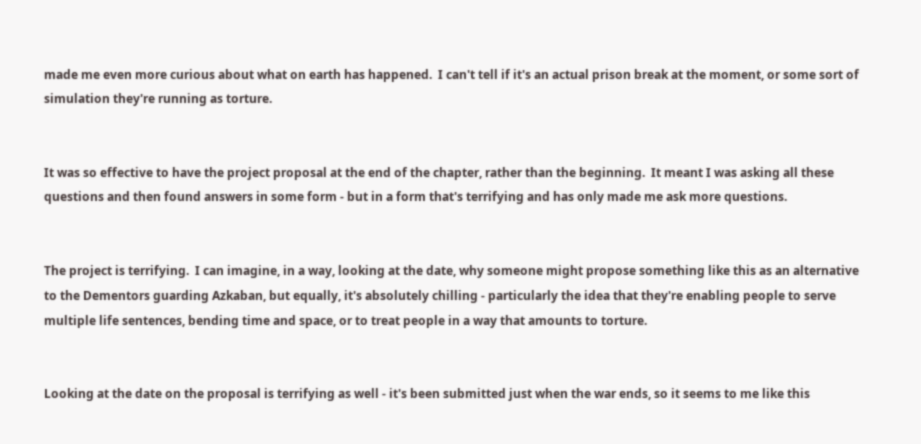made me even more curious about what on earth has happened.  I can't tell if it's an actual prison break at the moment, or some sort of simulation they're running as torture.


It was so effective to have the project proposal at the end of the chapter, rather than the beginning.  It meant I was asking all these questions and then found answers in some form - but in a form that's terrifying and has only made me ask more questions.


The project is terrifying.  I can imagine, in a way, looking at the date, why someone might propose something like this as an alternative to the Dementors guarding Azkaban, but equally, it's absolutely chilling - particularly the idea that they're enabling people to serve multiple life sentences, bending time and space, or to treat people in a way that amounts to torture.


Looking at the date on the proposal is terrifying as well - it's been submitted just when the war ends, so it seems to me like this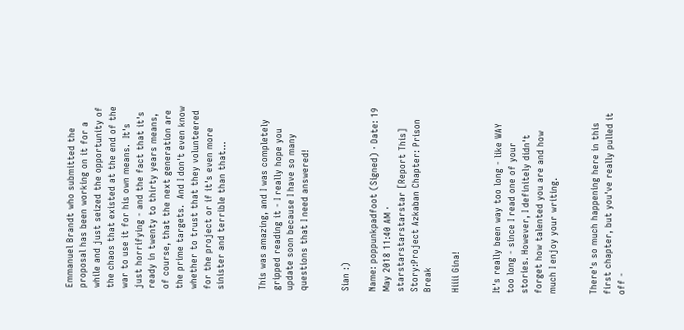Emmanuel Brandt who submitted the proposal has been working on it for a while and just seized the opportunity of the chaos that existed at the end of the war to use it for his own means.  It's just horrifying - and the fact that it's ready in twenty to thirty years means, of course, that the next generation are the prime targets.  And I don't even know whether to trust that they volunteered for the project or if it's even more sinister and terrible than that...


This was amazing, and I was completely gripped reading it - I really hope you update soon because I have so many questions that I need answered!


Sian :)

Name: poppunkpadfoot (Signed) · Date: 19 May 2018 11:40 AM · starstarstarstarstar [Report This]
Story:Project Azkaban Chapter: Prison Break

Hiiii Gina!


It's really been way too long - like WAY too long - since I read one of your stories. However, I definitely didn't forget how talented you are and how much I enjoy your writing.


There's so much happening here in this first chapter, but you've really pulled it off -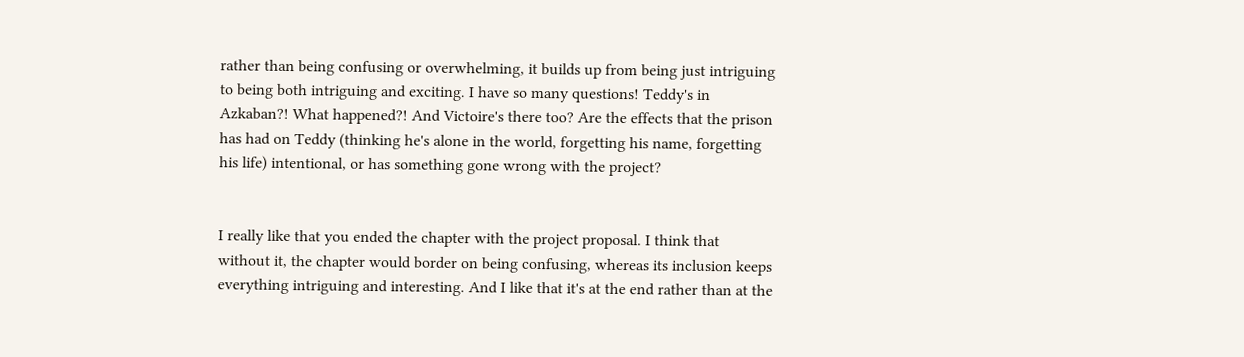rather than being confusing or overwhelming, it builds up from being just intriguing to being both intriguing and exciting. I have so many questions! Teddy's in Azkaban?! What happened?! And Victoire's there too? Are the effects that the prison has had on Teddy (thinking he's alone in the world, forgetting his name, forgetting his life) intentional, or has something gone wrong with the project?


I really like that you ended the chapter with the project proposal. I think that without it, the chapter would border on being confusing, whereas its inclusion keeps everything intriguing and interesting. And I like that it's at the end rather than at the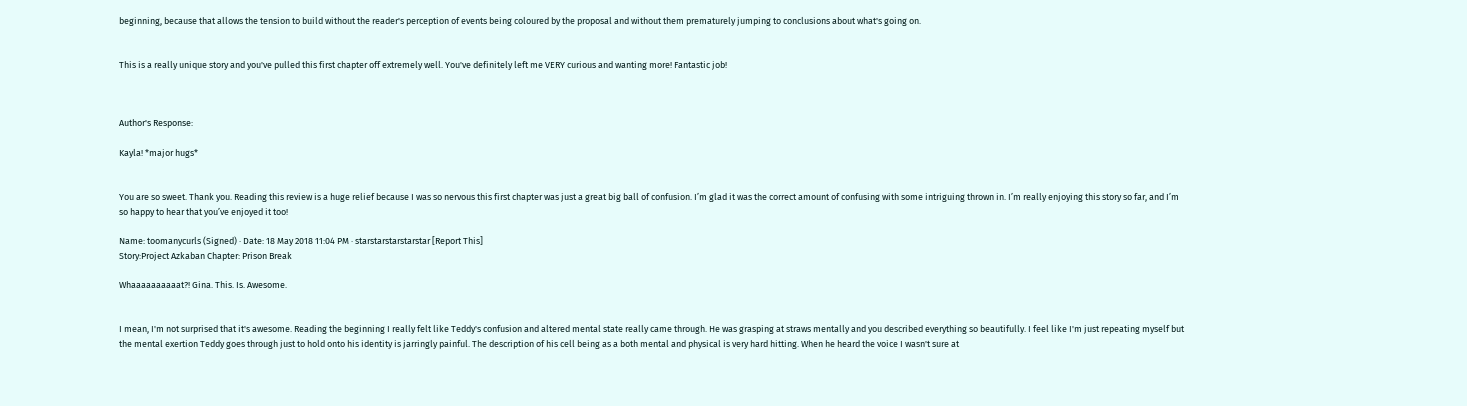beginning, because that allows the tension to build without the reader's perception of events being coloured by the proposal and without them prematurely jumping to conclusions about what's going on.


This is a really unique story and you've pulled this first chapter off extremely well. You've definitely left me VERY curious and wanting more! Fantastic job!



Author's Response:

Kayla! *major hugs*


You are so sweet. Thank you. Reading this review is a huge relief because I was so nervous this first chapter was just a great big ball of confusion. I’m glad it was the correct amount of confusing with some intriguing thrown in. I’m really enjoying this story so far, and I’m so happy to hear that you’ve enjoyed it too!

Name: toomanycurls (Signed) · Date: 18 May 2018 11:04 PM · starstarstarstarstar [Report This]
Story:Project Azkaban Chapter: Prison Break

Whaaaaaaaaaat?! Gina. This. Is. Awesome.


I mean, I'm not surprised that it's awesome. Reading the beginning I really felt like Teddy's confusion and altered mental state really came through. He was grasping at straws mentally and you described everything so beautifully. I feel like I'm just repeating myself but the mental exertion Teddy goes through just to hold onto his identity is jarringly painful. The description of his cell being as a both mental and physical is very hard hitting. When he heard the voice I wasn't sure at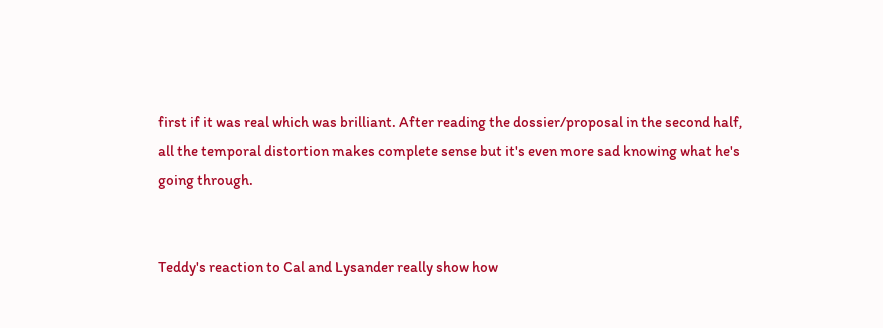first if it was real which was brilliant. After reading the dossier/proposal in the second half, all the temporal distortion makes complete sense but it's even more sad knowing what he's going through.


Teddy's reaction to Cal and Lysander really show how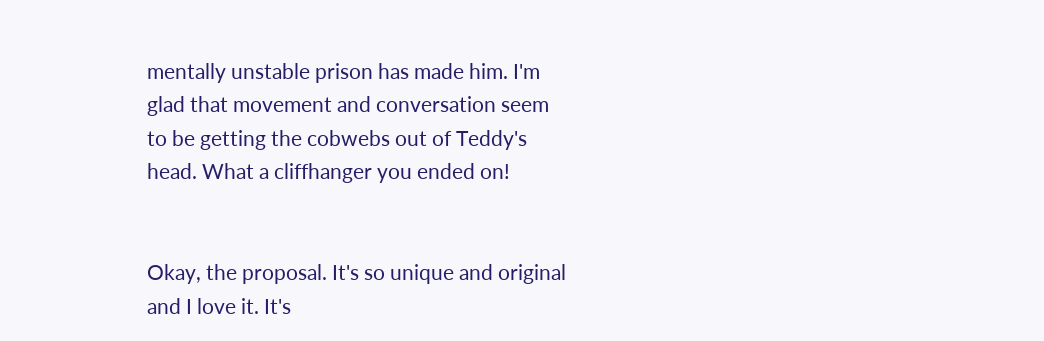mentally unstable prison has made him. I'm glad that movement and conversation seem to be getting the cobwebs out of Teddy's head. What a cliffhanger you ended on!


Okay, the proposal. It's so unique and original and I love it. It's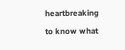heartbreaking to know what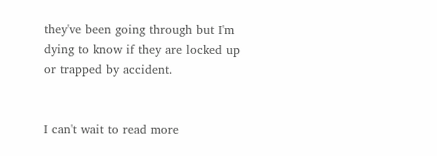they've been going through but I'm dying to know if they are locked up or trapped by accident.


I can't wait to read more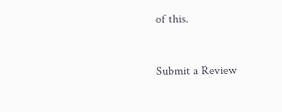of this.



Submit a Review